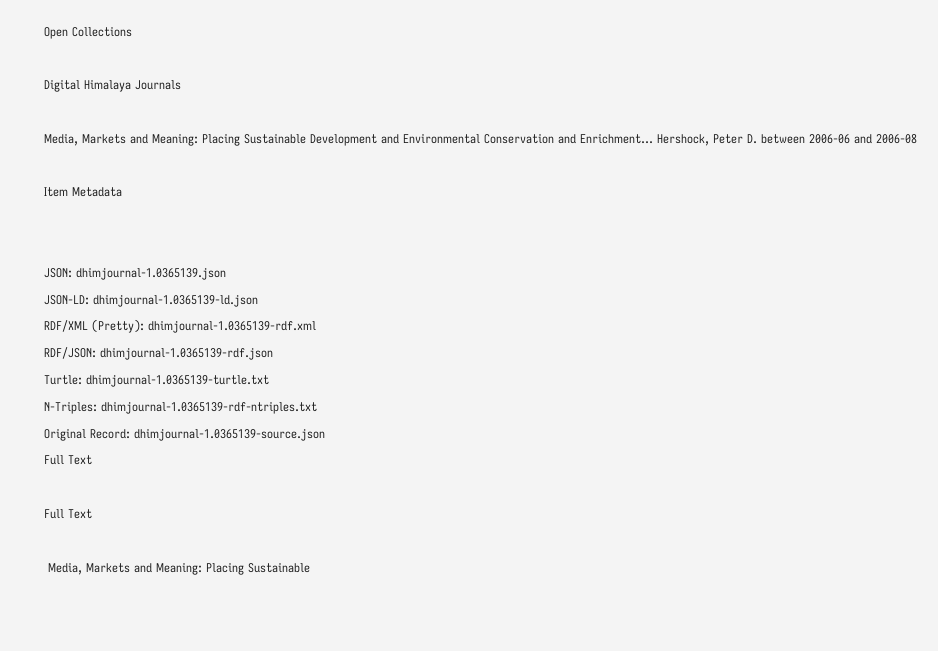Open Collections

Digital Himalaya Journals

Media, Markets and Meaning: Placing Sustainable Development and Environmental Conservation and Enrichment… Hershock, Peter D. between 2006-06 and 2006-08

Item Metadata


JSON: dhimjournal-1.0365139.json
JSON-LD: dhimjournal-1.0365139-ld.json
RDF/XML (Pretty): dhimjournal-1.0365139-rdf.xml
RDF/JSON: dhimjournal-1.0365139-rdf.json
Turtle: dhimjournal-1.0365139-turtle.txt
N-Triples: dhimjournal-1.0365139-rdf-ntriples.txt
Original Record: dhimjournal-1.0365139-source.json
Full Text

Full Text

 Media, Markets and Meaning: Placing Sustainable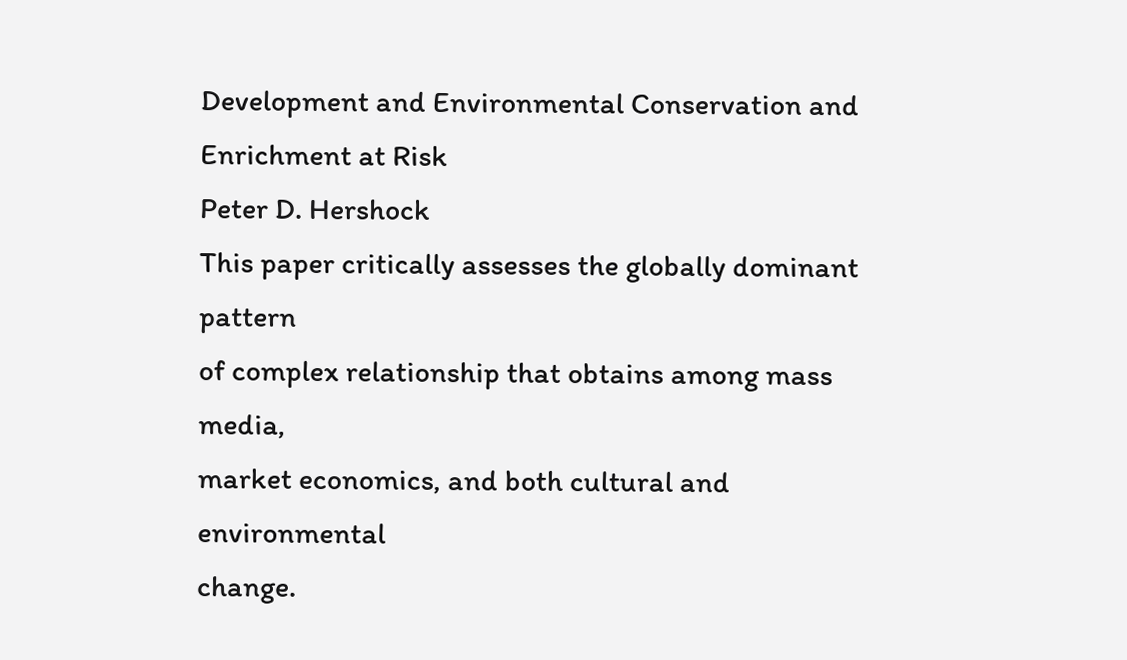Development and Environmental Conservation and
Enrichment at Risk
Peter D. Hershock
This paper critically assesses the globally dominant pattern
of complex relationship that obtains among mass media,
market economics, and both cultural and environmental
change.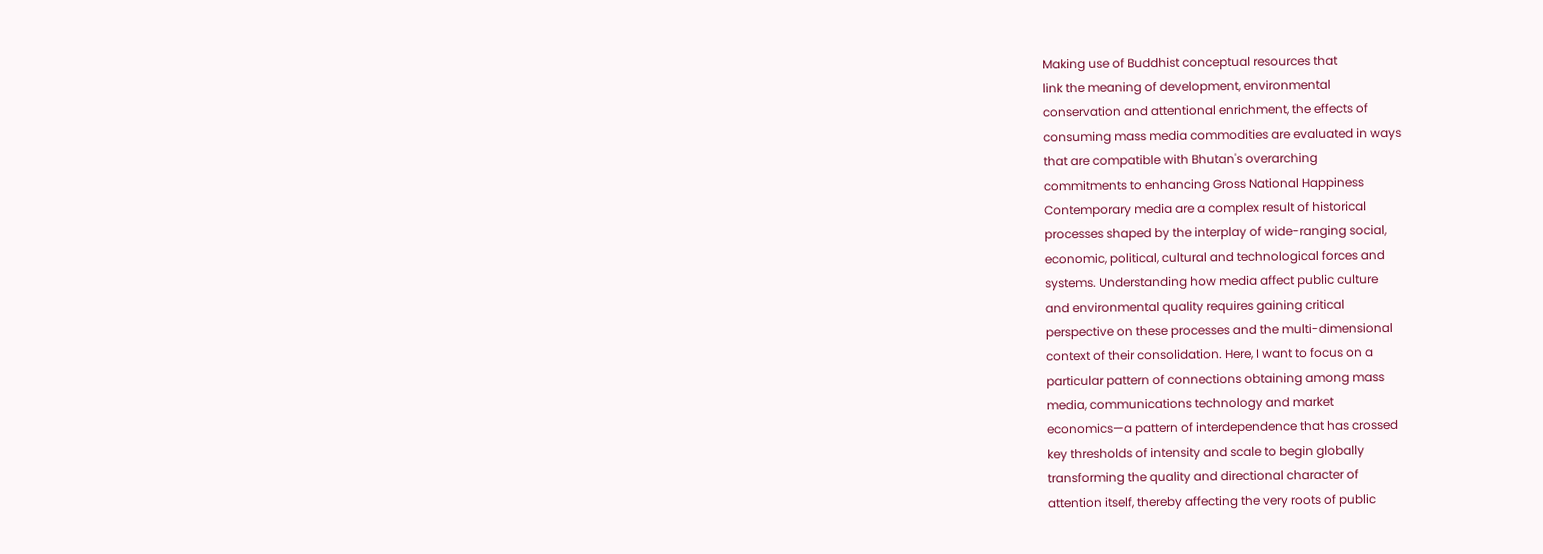Making use of Buddhist conceptual resources that
link the meaning of development, environmental
conservation and attentional enrichment, the effects of
consuming mass media commodities are evaluated in ways
that are compatible with Bhutan's overarching
commitments to enhancing Gross National Happiness
Contemporary media are a complex result of historical
processes shaped by the interplay of wide-ranging social,
economic, political, cultural and technological forces and
systems. Understanding how media affect public culture
and environmental quality requires gaining critical
perspective on these processes and the multi-dimensional
context of their consolidation. Here, I want to focus on a
particular pattern of connections obtaining among mass
media, communications technology and market
economics—a pattern of interdependence that has crossed
key thresholds of intensity and scale to begin globally
transforming the quality and directional character of
attention itself, thereby affecting the very roots of public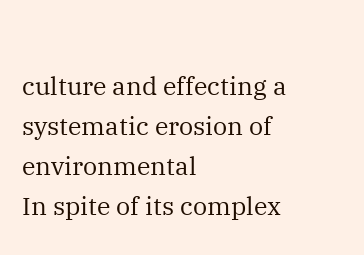culture and effecting a systematic erosion of environmental
In spite of its complex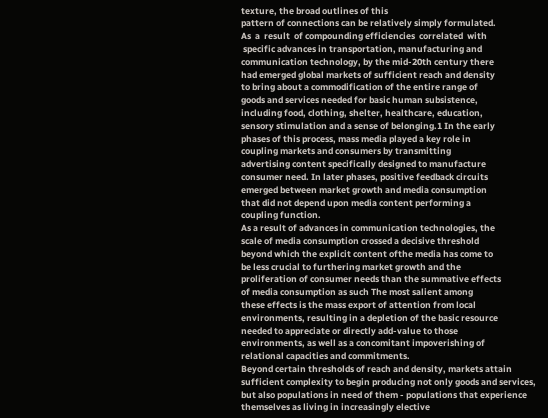texture, the broad outlines of this
pattern of connections can be relatively simply formulated.
As  a  result  of compounding efficiencies  correlated  with
 specific advances in transportation, manufacturing and
communication technology, by the mid-20th century there
had emerged global markets of sufficient reach and density
to bring about a commodification of the entire range of
goods and services needed for basic human subsistence,
including food, clothing, shelter, healthcare, education,
sensory stimulation and a sense of belonging.1 In the early
phases of this process, mass media played a key role in
coupling markets and consumers by transmitting
advertising content specifically designed to manufacture
consumer need. In later phases, positive feedback circuits
emerged between market growth and media consumption
that did not depend upon media content performing a
coupling function.
As a result of advances in communication technologies, the
scale of media consumption crossed a decisive threshold
beyond which the explicit content ofthe media has come to
be less crucial to furthering market growth and the
proliferation of consumer needs than the summative effects
of media consumption as such The most salient among
these effects is the mass export of attention from local
environments, resulting in a depletion of the basic resource
needed to appreciate or directly add-value to those
environments, as well as a concomitant impoverishing of
relational capacities and commitments.
Beyond certain thresholds of reach and density, markets attain
sufficient complexity to begin producing not only goods and services,
but also populations in need of them - populations that experience
themselves as living in increasingly elective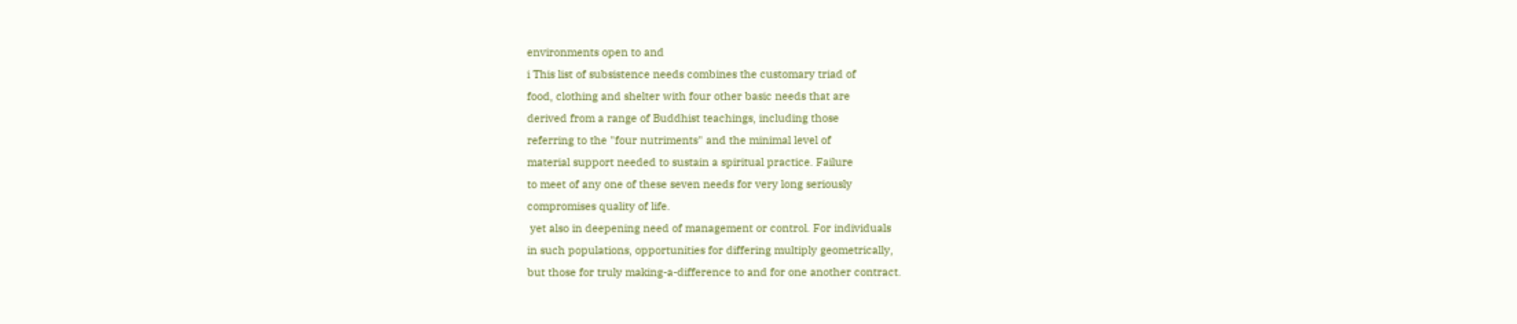environments open to and
i This list of subsistence needs combines the customary triad of
food, clothing and shelter with four other basic needs that are
derived from a range of Buddhist teachings, including those
referring to the "four nutriments" and the minimal level of
material support needed to sustain a spiritual practice. Failure
to meet of any one of these seven needs for very long seriously
compromises quality of life.
 yet also in deepening need of management or control. For individuals
in such populations, opportunities for differing multiply geometrically,
but those for truly making-a-difference to and for one another contract.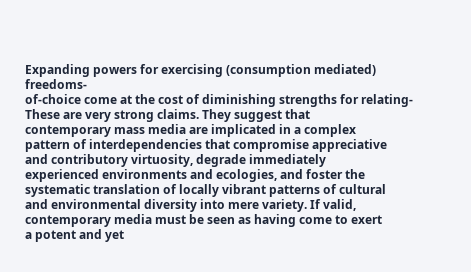Expanding powers for exercising (consumption mediated) freedoms-
of-choice come at the cost of diminishing strengths for relating-
These are very strong claims. They suggest that
contemporary mass media are implicated in a complex
pattern of interdependencies that compromise appreciative
and contributory virtuosity, degrade immediately
experienced environments and ecologies, and foster the
systematic translation of locally vibrant patterns of cultural
and environmental diversity into mere variety. If valid,
contemporary media must be seen as having come to exert
a potent and yet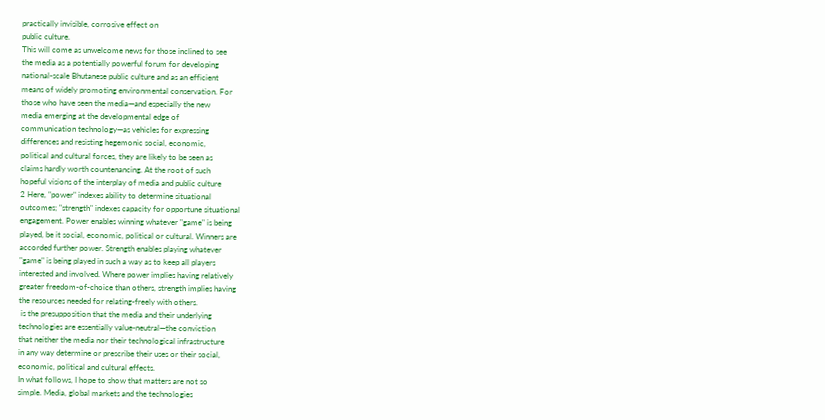practically invisible, corrosive effect on
public culture.
This will come as unwelcome news for those inclined to see
the media as a potentially powerful forum for developing
national-scale Bhutanese public culture and as an efficient
means of widely promoting environmental conservation. For
those who have seen the media—and especially the new
media emerging at the developmental edge of
communication technology—as vehicles for expressing
differences and resisting hegemonic social, economic,
political and cultural forces, they are likely to be seen as
claims hardly worth countenancing. At the root of such
hopeful visions of the interplay of media and public culture
2 Here, "power" indexes ability to determine situational
outcomes; "strength" indexes capacity for opportune situational
engagement. Power enables winning whatever "game" is being
played, be it social, economic, political or cultural. Winners are
accorded further power. Strength enables playing whatever
"game" is being played in such a way as to keep all players
interested and involved. Where power implies having relatively
greater freedom-of-choice than others, strength implies having
the resources needed for relating-freely with others.
 is the presupposition that the media and their underlying
technologies are essentially value-neutral—the conviction
that neither the media nor their technological infrastructure
in any way determine or prescribe their uses or their social,
economic, political and cultural effects.
In what follows, I hope to show that matters are not so
simple. Media, global markets and the technologies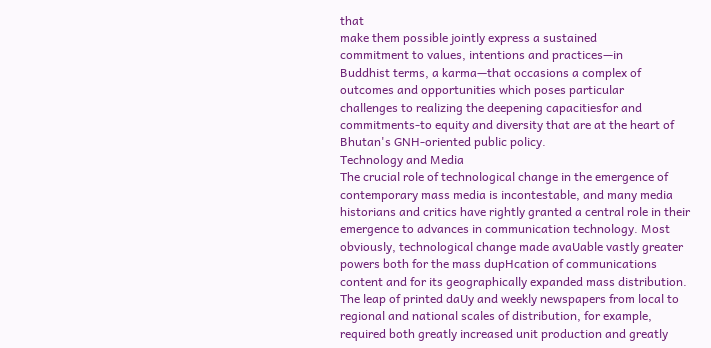that
make them possible jointly express a sustained
commitment to values, intentions and practices—in
Buddhist terms, a karma—that occasions a complex of
outcomes and opportunities which poses particular
challenges to realizing the deepening capacitiesfor and
commitments-to equity and diversity that are at the heart of
Bhutan's GNH-oriented public policy.
Technology and Media
The crucial role of technological change in the emergence of
contemporary mass media is incontestable, and many media
historians and critics have rightly granted a central role in their
emergence to advances in communication technology. Most
obviously, technological change made avaUable vastly greater
powers both for the mass dupHcation of communications
content and for its geographically expanded mass distribution.
The leap of printed daUy and weekly newspapers from local to
regional and national scales of distribution, for example,
required both greatly increased unit production and greatly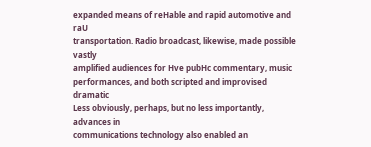expanded means of reHable and rapid automotive and raU
transportation. Radio broadcast, likewise, made possible vastly
amplified audiences for Hve pubHc commentary, music
performances, and both scripted and improvised dramatic
Less obviously, perhaps, but no less importantly, advances in
communications technology also enabled an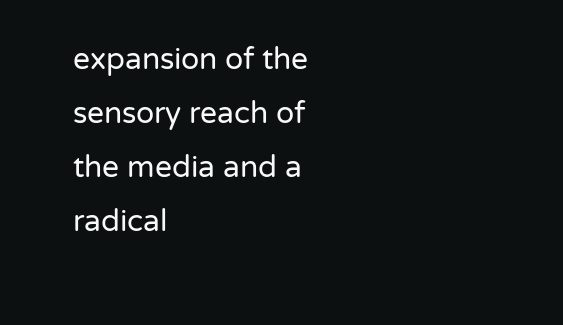expansion of the
sensory reach of the media and a radical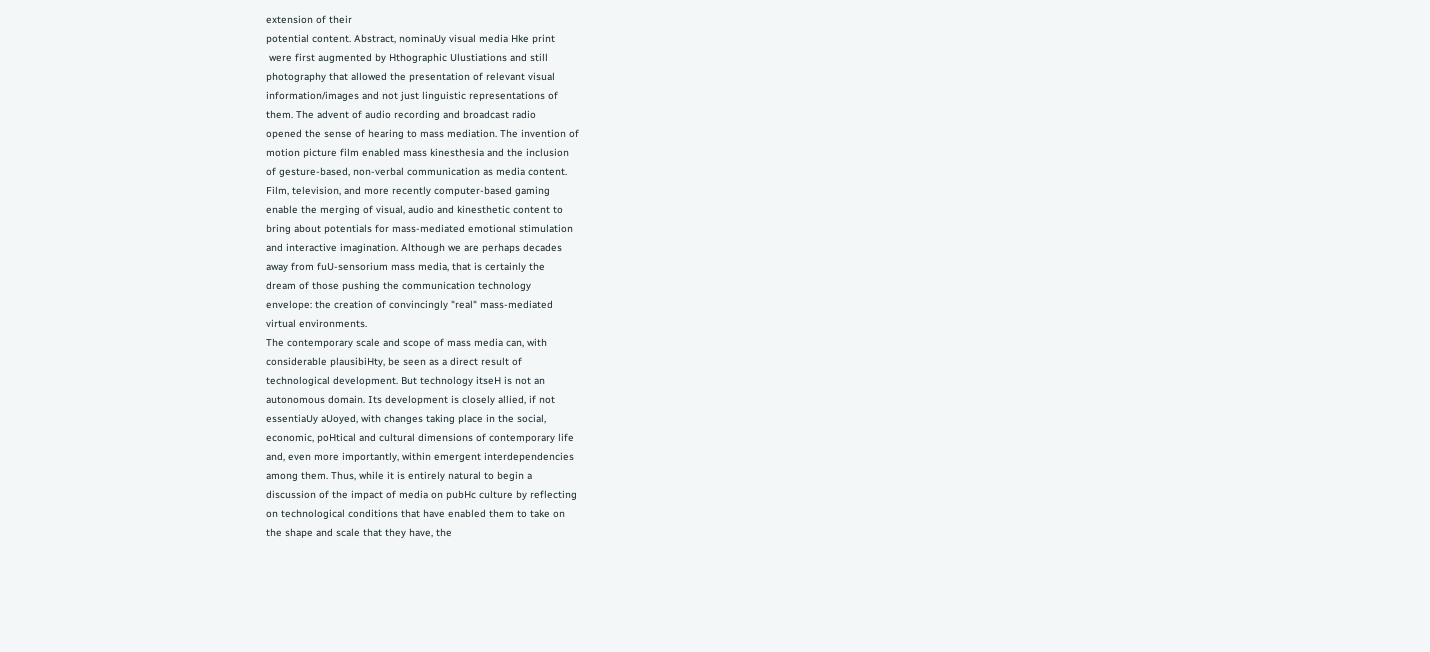extension of their
potential content. Abstract, nominaUy visual media Hke print
 were first augmented by Hthographic Ulustiations and still
photography that allowed the presentation of relevant visual
information/images and not just linguistic representations of
them. The advent of audio recording and broadcast radio
opened the sense of hearing to mass mediation. The invention of
motion picture film enabled mass kinesthesia and the inclusion
of gesture-based, non-verbal communication as media content.
Film, television, and more recently computer-based gaming
enable the merging of visual, audio and kinesthetic content to
bring about potentials for mass-mediated emotional stimulation
and interactive imagination. Although we are perhaps decades
away from fuU-sensorium mass media, that is certainly the
dream of those pushing the communication technology
envelope: the creation of convincingly "real" mass-mediated
virtual environments.
The contemporary scale and scope of mass media can, with
considerable plausibiHty, be seen as a direct result of
technological development. But technology itseH is not an
autonomous domain. Its development is closely allied, if not
essentiaUy aUoyed, with changes taking place in the social,
economic, poHtical and cultural dimensions of contemporary life
and, even more importantly, within emergent interdependencies
among them. Thus, while it is entirely natural to begin a
discussion of the impact of media on pubHc culture by reflecting
on technological conditions that have enabled them to take on
the shape and scale that they have, the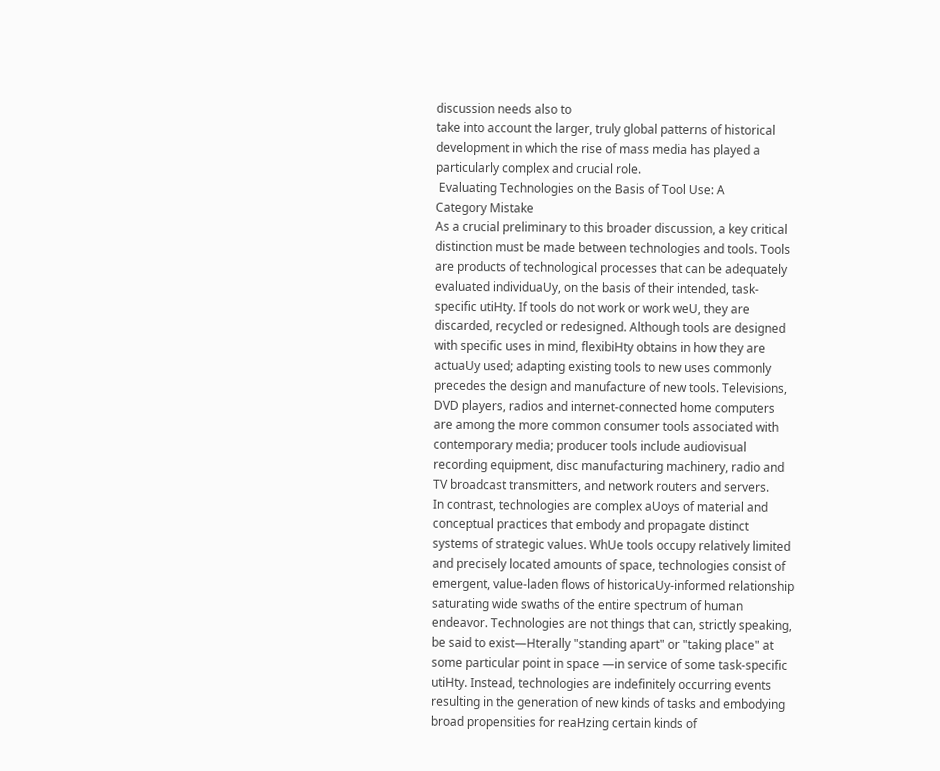discussion needs also to
take into account the larger, truly global patterns of historical
development in which the rise of mass media has played a
particularly complex and crucial role.
 Evaluating Technologies on the Basis of Tool Use: A
Category Mistake
As a crucial preliminary to this broader discussion, a key critical
distinction must be made between technologies and tools. Tools
are products of technological processes that can be adequately
evaluated individuaUy, on the basis of their intended, task-
specific utiHty. If tools do not work or work weU, they are
discarded, recycled or redesigned. Although tools are designed
with specific uses in mind, flexibiHty obtains in how they are
actuaUy used; adapting existing tools to new uses commonly
precedes the design and manufacture of new tools. Televisions,
DVD players, radios and internet-connected home computers
are among the more common consumer tools associated with
contemporary media; producer tools include audiovisual
recording equipment, disc manufacturing machinery, radio and
TV broadcast transmitters, and network routers and servers.
In contrast, technologies are complex aUoys of material and
conceptual practices that embody and propagate distinct
systems of strategic values. WhUe tools occupy relatively limited
and precisely located amounts of space, technologies consist of
emergent, value-laden flows of historicaUy-informed relationship
saturating wide swaths of the entire spectrum of human
endeavor. Technologies are not things that can, strictly speaking,
be said to exist—Hterally "standing apart" or "taking place" at
some particular point in space —in service of some task-specific
utiHty. Instead, technologies are indefinitely occurring events
resulting in the generation of new kinds of tasks and embodying
broad propensities for reaHzing certain kinds of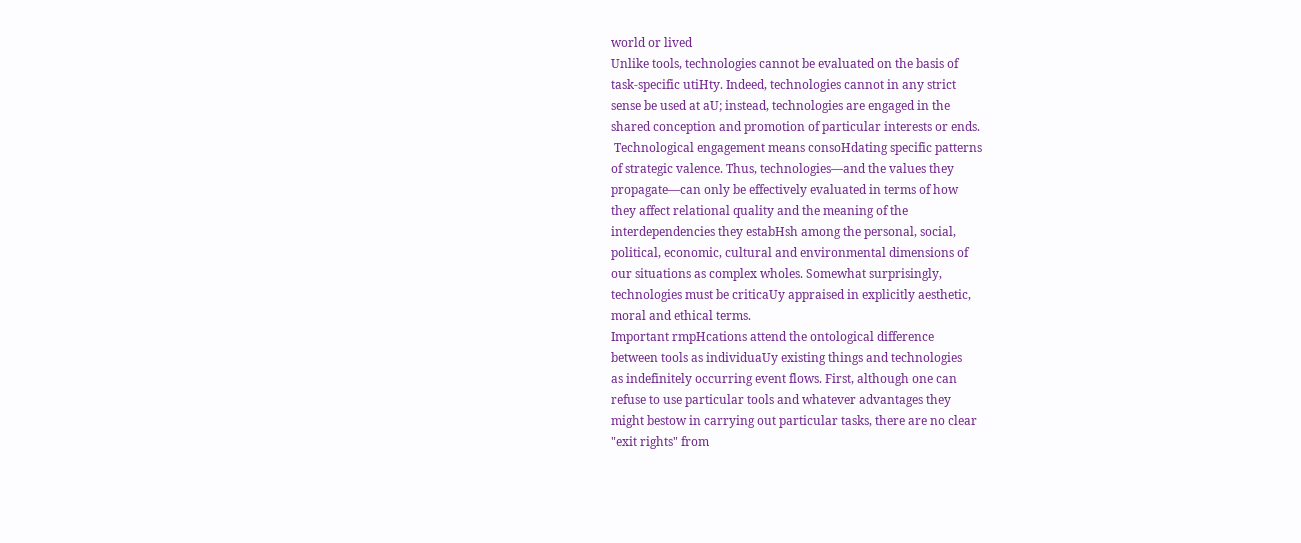world or lived
Unlike tools, technologies cannot be evaluated on the basis of
task-specific utiHty. Indeed, technologies cannot in any strict
sense be used at aU; instead, technologies are engaged in the
shared conception and promotion of particular interests or ends.
 Technological engagement means consoHdating specific patterns
of strategic valence. Thus, technologies—and the values they
propagate—can only be effectively evaluated in terms of how
they affect relational quality and the meaning of the
interdependencies they estabHsh among the personal, social,
political, economic, cultural and environmental dimensions of
our situations as complex wholes. Somewhat surprisingly,
technologies must be criticaUy appraised in explicitly aesthetic,
moral and ethical terms.
Important rmpHcations attend the ontological difference
between tools as individuaUy existing things and technologies
as indefinitely occurring event flows. First, although one can
refuse to use particular tools and whatever advantages they
might bestow in carrying out particular tasks, there are no clear
"exit rights" from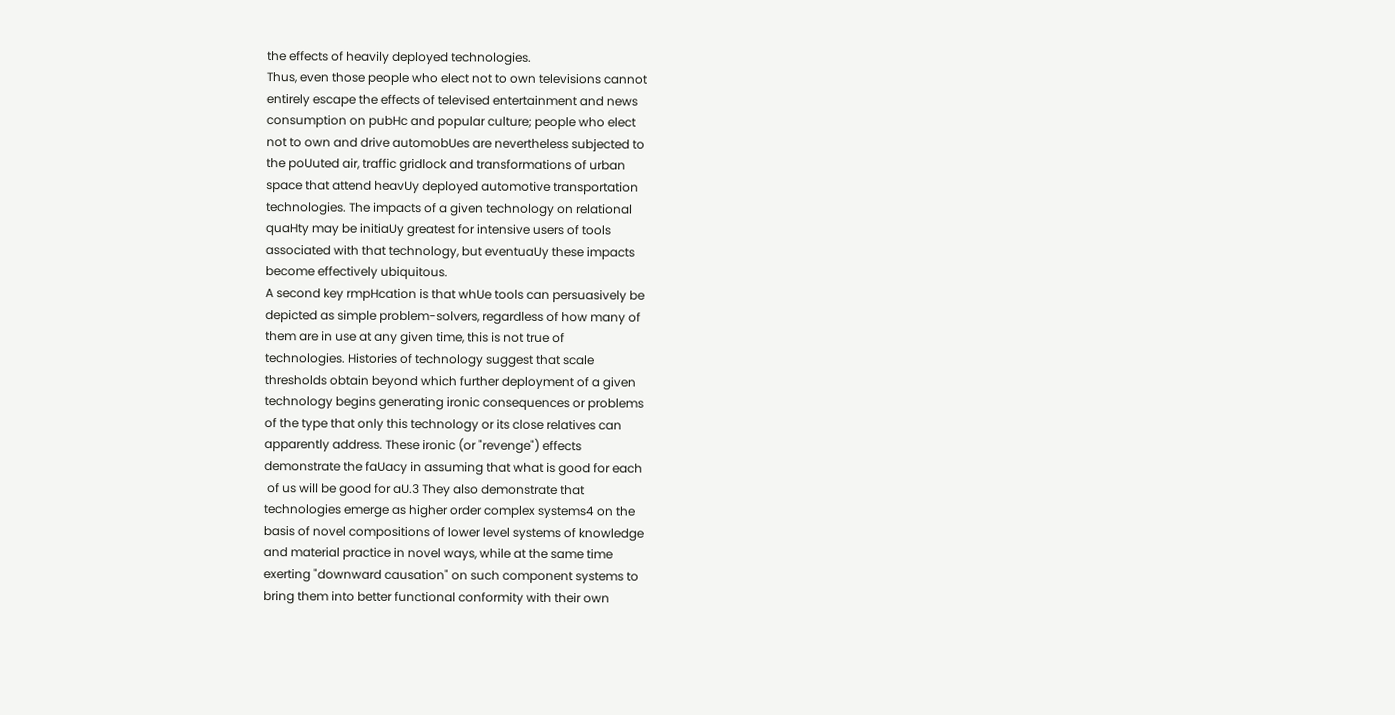the effects of heavily deployed technologies.
Thus, even those people who elect not to own televisions cannot
entirely escape the effects of televised entertainment and news
consumption on pubHc and popular culture; people who elect
not to own and drive automobUes are nevertheless subjected to
the poUuted air, traffic gridlock and transformations of urban
space that attend heavUy deployed automotive transportation
technologies. The impacts of a given technology on relational
quaHty may be initiaUy greatest for intensive users of tools
associated with that technology, but eventuaUy these impacts
become effectively ubiquitous.
A second key rmpHcation is that whUe tools can persuasively be
depicted as simple problem-solvers, regardless of how many of
them are in use at any given time, this is not true of
technologies. Histories of technology suggest that scale
thresholds obtain beyond which further deployment of a given
technology begins generating ironic consequences or problems
of the type that only this technology or its close relatives can
apparently address. These ironic (or "revenge") effects
demonstrate the faUacy in assuming that what is good for each
 of us will be good for aU.3 They also demonstrate that
technologies emerge as higher order complex systems4 on the
basis of novel compositions of lower level systems of knowledge
and material practice in novel ways, while at the same time
exerting "downward causation" on such component systems to
bring them into better functional conformity with their own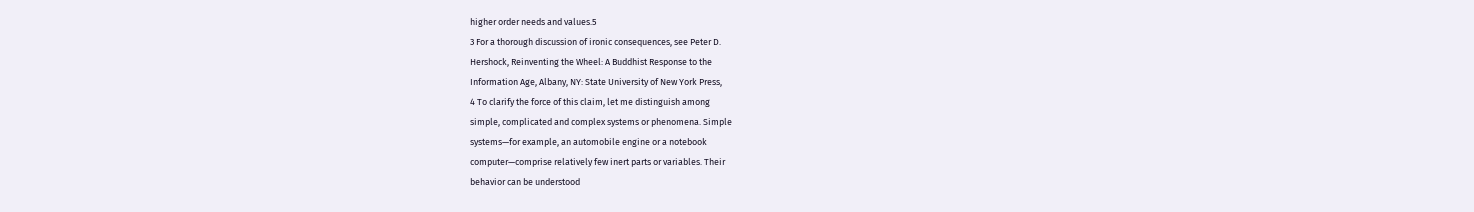higher order needs and values.5
3 For a thorough discussion of ironic consequences, see Peter D.
Hershock, Reinventing the Wheel: A Buddhist Response to the
Information Age, Albany, NY: State University of New York Press,
4 To clarify the force of this claim, let me distinguish among
simple, complicated and complex systems or phenomena. Simple
systems—for example, an automobile engine or a notebook
computer—comprise relatively few inert parts or variables. Their
behavior can be understood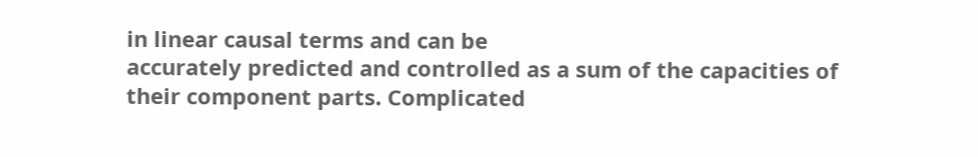in linear causal terms and can be
accurately predicted and controlled as a sum of the capacities of
their component parts. Complicated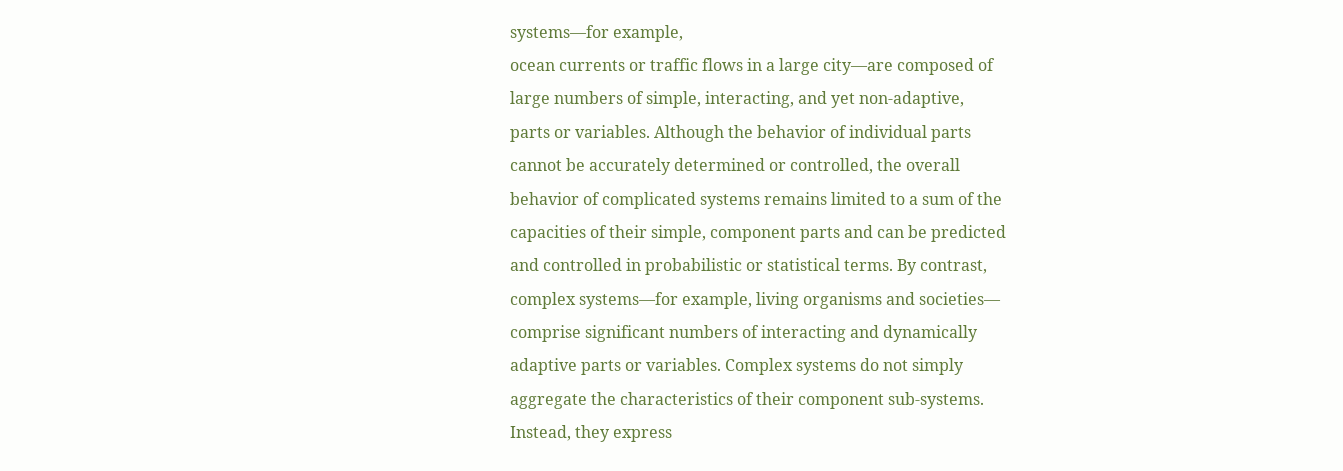systems—for example,
ocean currents or traffic flows in a large city—are composed of
large numbers of simple, interacting, and yet non-adaptive,
parts or variables. Although the behavior of individual parts
cannot be accurately determined or controlled, the overall
behavior of complicated systems remains limited to a sum of the
capacities of their simple, component parts and can be predicted
and controlled in probabilistic or statistical terms. By contrast,
complex systems—for example, living organisms and societies—
comprise significant numbers of interacting and dynamically
adaptive parts or variables. Complex systems do not simply
aggregate the characteristics of their component sub-systems.
Instead, they express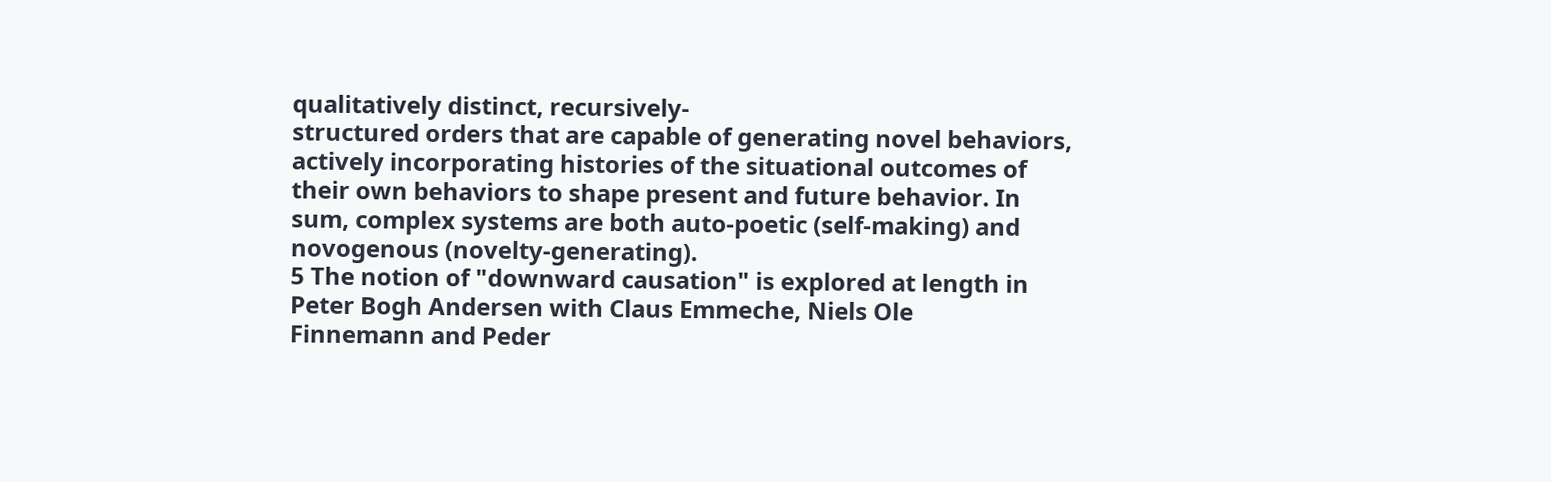qualitatively distinct, recursively-
structured orders that are capable of generating novel behaviors,
actively incorporating histories of the situational outcomes of
their own behaviors to shape present and future behavior. In
sum, complex systems are both auto-poetic (self-making) and
novogenous (novelty-generating).
5 The notion of "downward causation" is explored at length in
Peter Bogh Andersen with Claus Emmeche, Niels Ole
Finnemann and Peder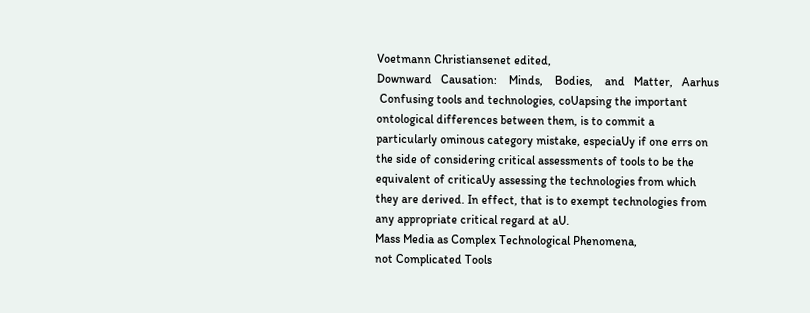Voetmann Christiansenet edited,
Downward   Causation:    Minds,    Bodies,    and   Matter,   Aarhus
 Confusing tools and technologies, coUapsing the important
ontological differences between them, is to commit a
particularly ominous category mistake, especiaUy if one errs on
the side of considering critical assessments of tools to be the
equivalent of criticaUy assessing the technologies from which
they are derived. In effect, that is to exempt technologies from
any appropriate critical regard at aU.
Mass Media as Complex Technological Phenomena,
not Complicated Tools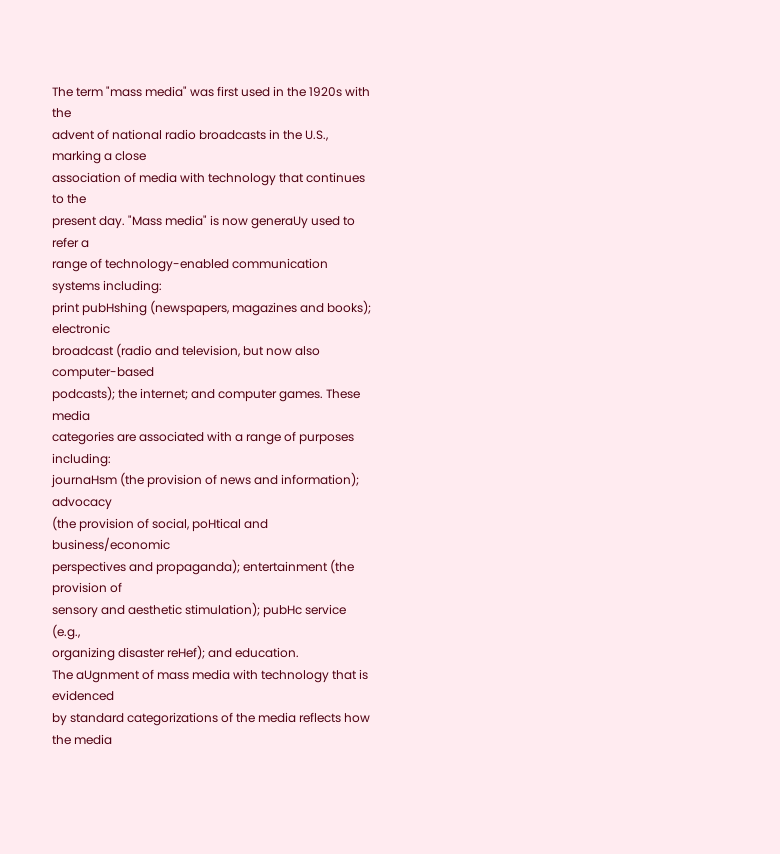The term "mass media" was first used in the 1920s with the
advent of national radio broadcasts in the U.S., marking a close
association of media with technology that continues to the
present day. "Mass media" is now generaUy used to refer a
range of technology-enabled communication systems including:
print pubHshing (newspapers, magazines and books); electronic
broadcast (radio and television, but now also computer-based
podcasts); the internet; and computer games. These media
categories are associated with a range of purposes including:
journaHsm (the provision of news and information); advocacy
(the provision of social, poHtical and business/economic
perspectives and propaganda); entertainment (the provision of
sensory and aesthetic stimulation); pubHc service (e.g.,
organizing disaster reHef); and education.
The aUgnment of mass media with technology that is evidenced
by standard categorizations of the media reflects how the media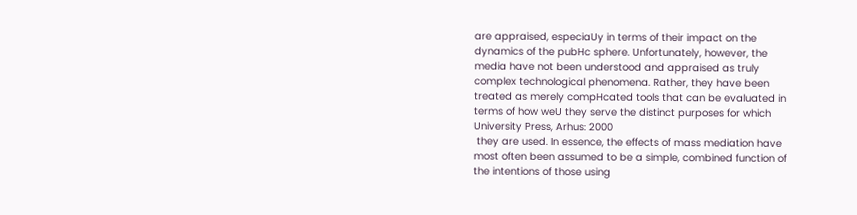are appraised, especiaUy in terms of their impact on the
dynamics of the pubHc sphere. Unfortunately, however, the
media have not been understood and appraised as truly
complex technological phenomena. Rather, they have been
treated as merely compHcated tools that can be evaluated in
terms of how weU they serve the distinct purposes for which
University Press, Arhus: 2000
 they are used. In essence, the effects of mass mediation have
most often been assumed to be a simple, combined function of
the intentions of those using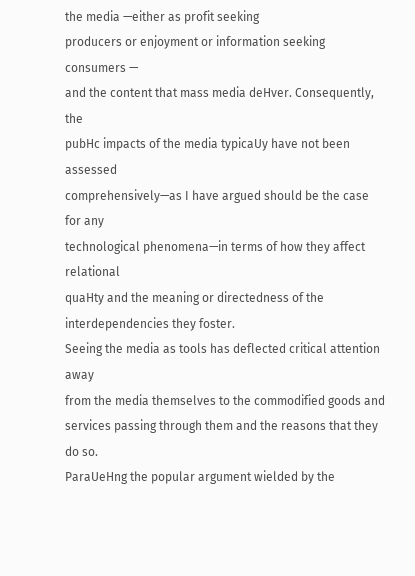the media —either as profit seeking
producers or enjoyment or information seeking consumers —
and the content that mass media deHver. Consequently, the
pubHc impacts of the media typicaUy have not been assessed
comprehensively—as I have argued should be the case for any
technological phenomena—in terms of how they affect relational
quaHty and the meaning or directedness of the
interdependencies they foster.
Seeing the media as tools has deflected critical attention away
from the media themselves to the commodified goods and
services passing through them and the reasons that they do so.
ParaUeHng the popular argument wielded by the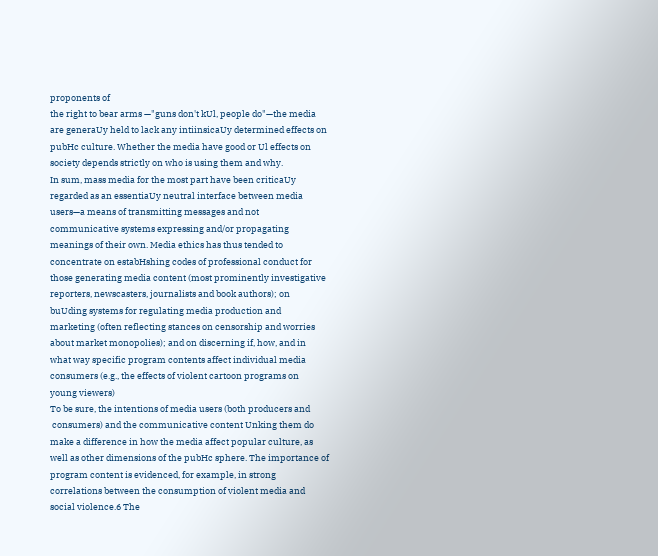proponents of
the right to bear arms —"guns don't kUl, people do"—the media
are generaUy held to lack any intiinsicaUy determined effects on
pubHc culture. Whether the media have good or Ul effects on
society depends strictly on who is using them and why.
In sum, mass media for the most part have been criticaUy
regarded as an essentiaUy neutral interface between media
users—a means of transmitting messages and not
communicative systems expressing and/or propagating
meanings of their own. Media ethics has thus tended to
concentrate on estabHshing codes of professional conduct for
those generating media content (most prominently investigative
reporters, newscasters, journalists and book authors); on
buUding systems for regulating media production and
marketing (often reflecting stances on censorship and worries
about market monopolies); and on discerning if, how, and in
what way specific program contents affect individual media
consumers (e.g., the effects of violent cartoon programs on
young viewers)
To be sure, the intentions of media users (both producers and
 consumers) and the communicative content Unking them do
make a difference in how the media affect popular culture, as
well as other dimensions of the pubHc sphere. The importance of
program content is evidenced, for example, in strong
correlations between the consumption of violent media and
social violence.6 The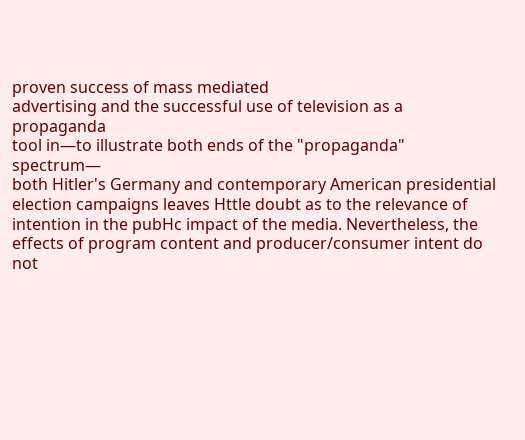proven success of mass mediated
advertising and the successful use of television as a propaganda
tool in—to illustrate both ends of the "propaganda" spectrum—
both Hitler's Germany and contemporary American presidential
election campaigns leaves Httle doubt as to the relevance of
intention in the pubHc impact of the media. Nevertheless, the
effects of program content and producer/consumer intent do
not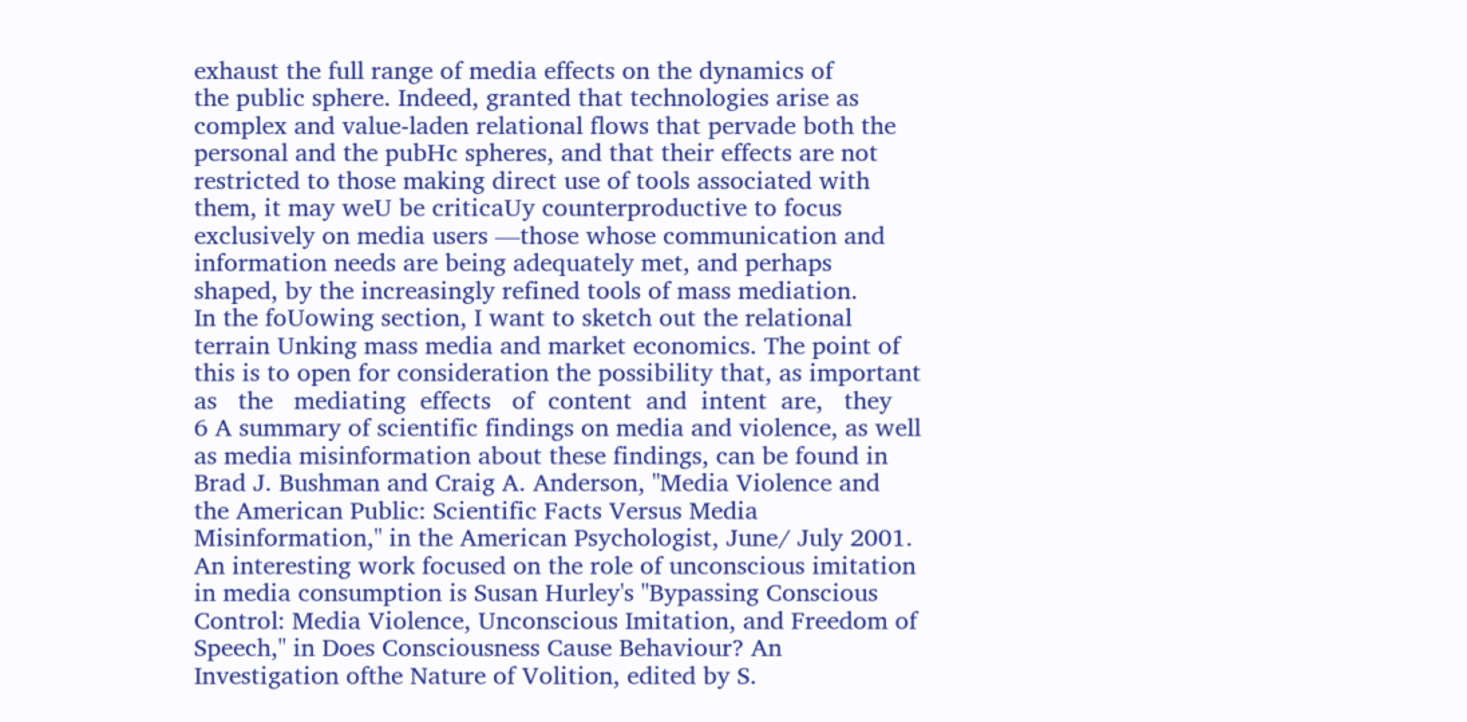exhaust the full range of media effects on the dynamics of
the public sphere. Indeed, granted that technologies arise as
complex and value-laden relational flows that pervade both the
personal and the pubHc spheres, and that their effects are not
restricted to those making direct use of tools associated with
them, it may weU be criticaUy counterproductive to focus
exclusively on media users —those whose communication and
information needs are being adequately met, and perhaps
shaped, by the increasingly refined tools of mass mediation.
In the foUowing section, I want to sketch out the relational
terrain Unking mass media and market economics. The point of
this is to open for consideration the possibility that, as important
as   the   mediating  effects   of  content  and  intent  are,   they
6 A summary of scientific findings on media and violence, as well
as media misinformation about these findings, can be found in
Brad J. Bushman and Craig A. Anderson, "Media Violence and
the American Public: Scientific Facts Versus Media
Misinformation," in the American Psychologist, June/ July 2001.
An interesting work focused on the role of unconscious imitation
in media consumption is Susan Hurley's "Bypassing Conscious
Control: Media Violence, Unconscious Imitation, and Freedom of
Speech," in Does Consciousness Cause Behaviour? An
Investigation ofthe Nature of Volition, edited by S.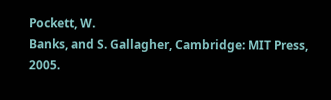Pockett, W.
Banks, and S. Gallagher, Cambridge: MIT Press, 2005.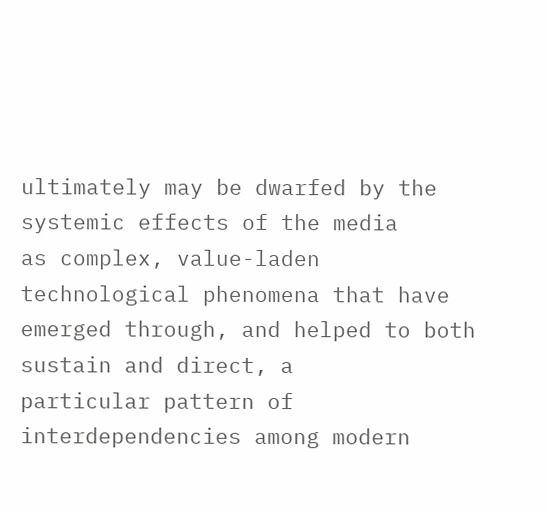ultimately may be dwarfed by the systemic effects of the media
as complex, value-laden technological phenomena that have
emerged through, and helped to both sustain and direct, a
particular pattern of interdependencies among modern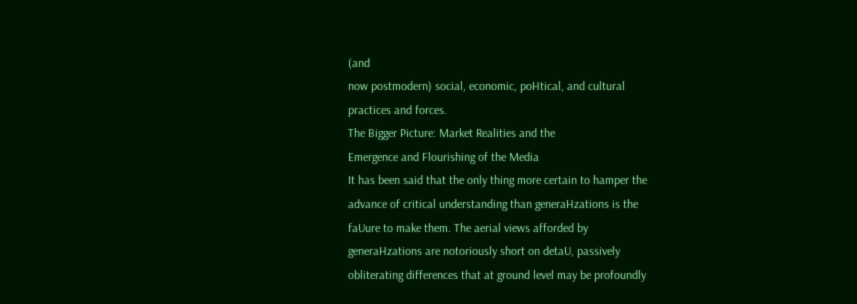(and
now postmodern) social, economic, poHtical, and cultural
practices and forces.
The Bigger Picture: Market Realities and the
Emergence and Flourishing of the Media
It has been said that the only thing more certain to hamper the
advance of critical understanding than generaHzations is the
faUure to make them. The aerial views afforded by
generaHzations are notoriously short on detaU, passively
obliterating differences that at ground level may be profoundly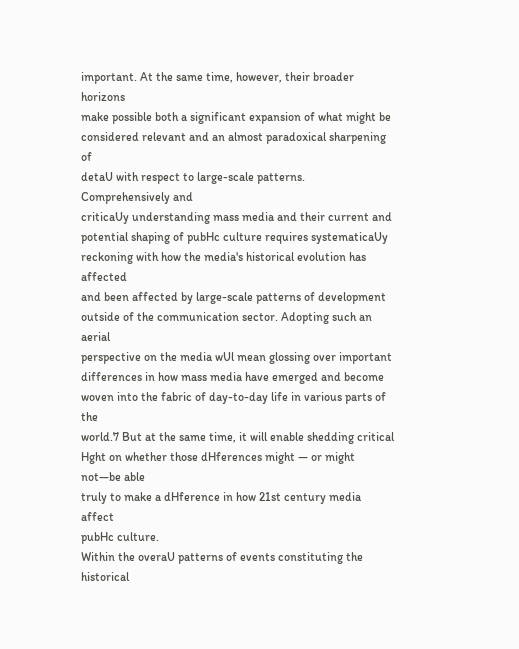important. At the same time, however, their broader horizons
make possible both a significant expansion of what might be
considered relevant and an almost paradoxical sharpening of
detaU with respect to large-scale patterns. Comprehensively and
criticaUy understanding mass media and their current and
potential shaping of pubHc culture requires systematicaUy
reckoning with how the media's historical evolution has affected
and been affected by large-scale patterns of development
outside of the communication sector. Adopting such an aerial
perspective on the media wUl mean glossing over important
differences in how mass media have emerged and become
woven into the fabric of day-to-day life in various parts of the
world.7 But at the same time, it will enable shedding critical
Hght on whether those dHferences might — or might not—be able
truly to make a dHference in how 21st century media affect
pubHc culture.
Within the overaU patterns of events constituting the historical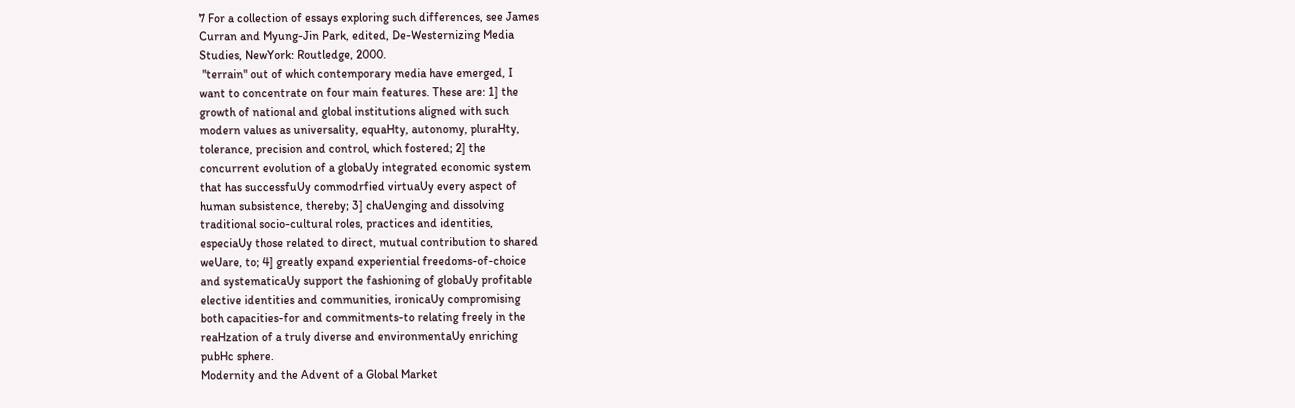7 For a collection of essays exploring such differences, see James
Curran and Myung-Jin Park, edited, De-Westernizing Media
Studies, NewYork: Routledge, 2000.
 "terrain" out of which contemporary media have emerged, I
want to concentrate on four main features. These are: 1] the
growth of national and global institutions aligned with such
modern values as universality, equaHty, autonomy, pluraHty,
tolerance, precision and control, which fostered; 2] the
concurrent evolution of a globaUy integrated economic system
that has successfuUy commodrfied virtuaUy every aspect of
human subsistence, thereby; 3] chaUenging and dissolving
traditional socio-cultural roles, practices and identities,
especiaUy those related to direct, mutual contribution to shared
weUare, to; 4] greatly expand experiential freedoms-of-choice
and systematicaUy support the fashioning of globaUy profitable
elective identities and communities, ironicaUy compromising
both capacities-for and commitments-to relating freely in the
reaHzation of a truly diverse and environmentaUy enriching
pubHc sphere.
Modernity and the Advent of a Global Market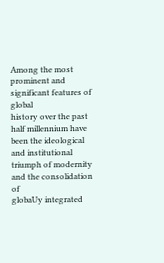Among the most prominent and significant features of global
history over the past half millennium have been the ideological
and institutional triumph of modernity and the consolidation of
globaUy integrated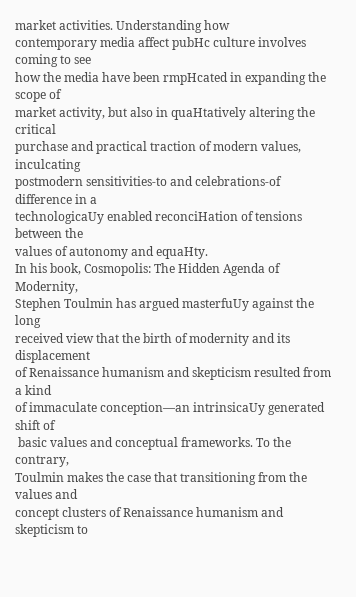market activities. Understanding how
contemporary media affect pubHc culture involves coming to see
how the media have been rmpHcated in expanding the scope of
market activity, but also in quaHtatively altering the critical
purchase and practical traction of modern values, inculcating
postmodern sensitivities-to and celebrations-of difference in a
technologicaUy enabled reconciHation of tensions between the
values of autonomy and equaHty.
In his book, Cosmopolis: The Hidden Agenda of Modernity,
Stephen Toulmin has argued masterfuUy against the long
received view that the birth of modernity and its displacement
of Renaissance humanism and skepticism resulted from a kind
of immaculate conception—an intrinsicaUy generated shift of
 basic values and conceptual frameworks. To the contrary,
Toulmin makes the case that transitioning from the values and
concept clusters of Renaissance humanism and skepticism to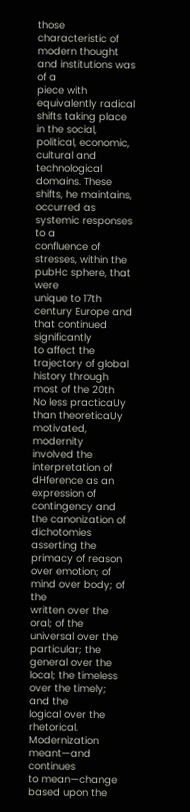those characteristic of modern thought and institutions was of a
piece with equivalently radical shifts taking place in the social,
political, economic, cultural and technological domains. These
shifts, he maintains, occurred as systemic responses to a
confluence of stresses, within the pubHc sphere, that were
unique to 17th century Europe and that continued significantly
to affect the trajectory of global history through most of the 20th
No less practicaUy than theoreticaUy motivated, modernity
involved the interpretation of dHference as an expression of
contingency and the canonization of dichotomies asserting the
primacy of reason over emotion; of mind over body; of the
written over the oral; of the universal over the particular; the
general over the local; the timeless over the timely; and the
logical over the rhetorical. Modernization meant—and continues
to mean—change based upon the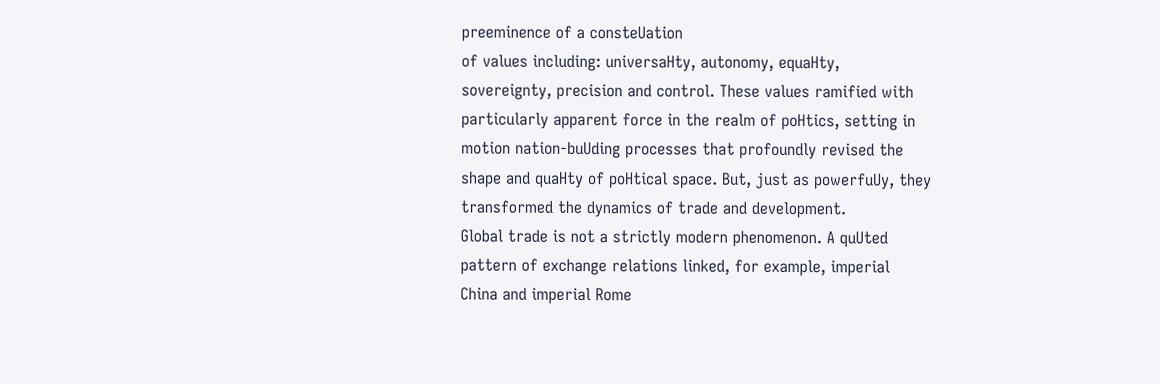preeminence of a consteUation
of values including: universaHty, autonomy, equaHty,
sovereignty, precision and control. These values ramified with
particularly apparent force in the realm of poHtics, setting in
motion nation-buUding processes that profoundly revised the
shape and quaHty of poHtical space. But, just as powerfuUy, they
transformed the dynamics of trade and development.
Global trade is not a strictly modern phenomenon. A quUted
pattern of exchange relations linked, for example, imperial
China and imperial Rome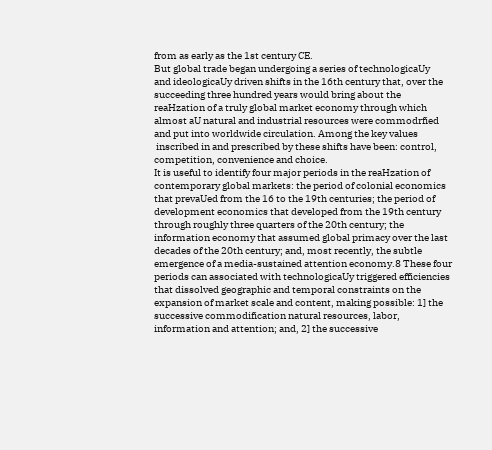from as early as the 1st century CE.
But global trade began undergoing a series of technologicaUy
and ideologicaUy driven shifts in the 16th century that, over the
succeeding three hundred years would bring about the
reaHzation of a truly global market economy through which
almost aU natural and industrial resources were commodrfied
and put into worldwide circulation. Among the key values
 inscribed in and prescribed by these shifts have been: control,
competition, convenience and choice.
It is useful to identify four major periods in the reaHzation of
contemporary global markets: the period of colonial economics
that prevaUed from the 16 to the 19th centuries; the period of
development economics that developed from the 19th century
through roughly three quarters of the 20th century; the
information economy that assumed global primacy over the last
decades of the 20th century; and, most recently, the subtle
emergence of a media-sustained attention economy.8 These four
periods can associated with technologicaUy triggered efficiencies
that dissolved geographic and temporal constraints on the
expansion of market scale and content, making possible: 1] the
successive commodification natural resources, labor,
information and attention; and, 2] the successive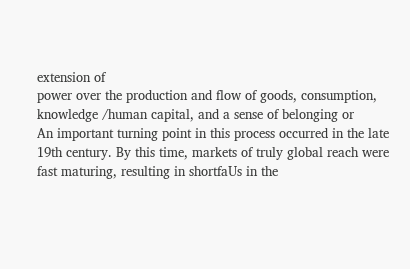extension of
power over the production and flow of goods, consumption,
knowledge /human capital, and a sense of belonging or
An important turning point in this process occurred in the late
19th century. By this time, markets of truly global reach were
fast maturing, resulting in shortfaUs in the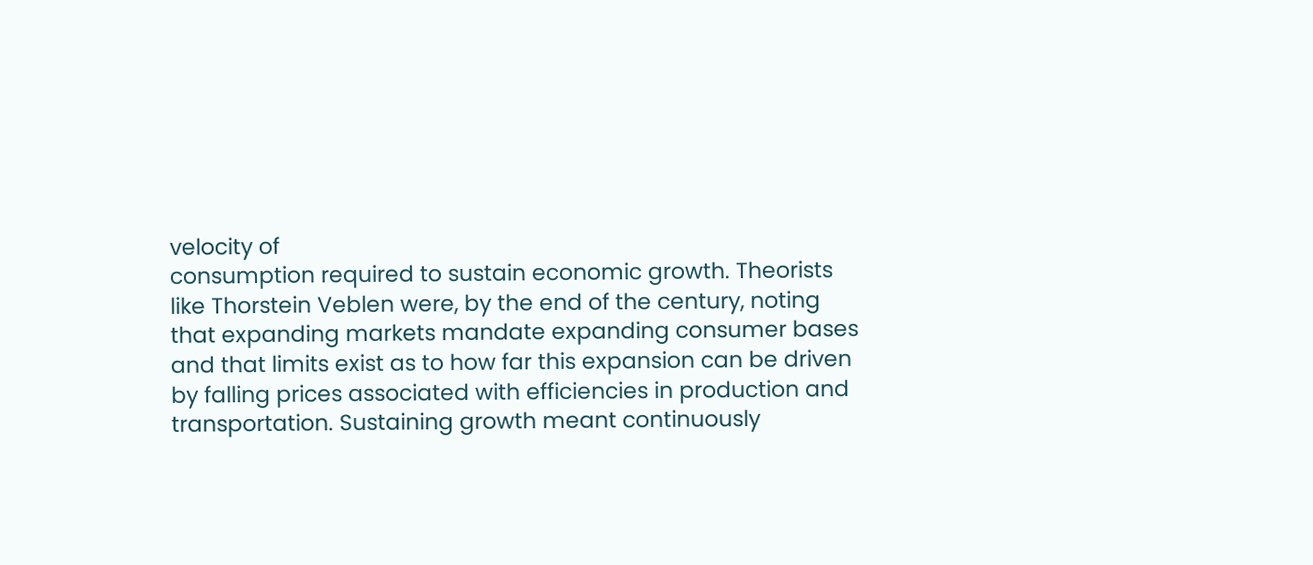velocity of
consumption required to sustain economic growth. Theorists
like Thorstein Veblen were, by the end of the century, noting
that expanding markets mandate expanding consumer bases
and that limits exist as to how far this expansion can be driven
by falling prices associated with efficiencies in production and
transportation. Sustaining growth meant continuously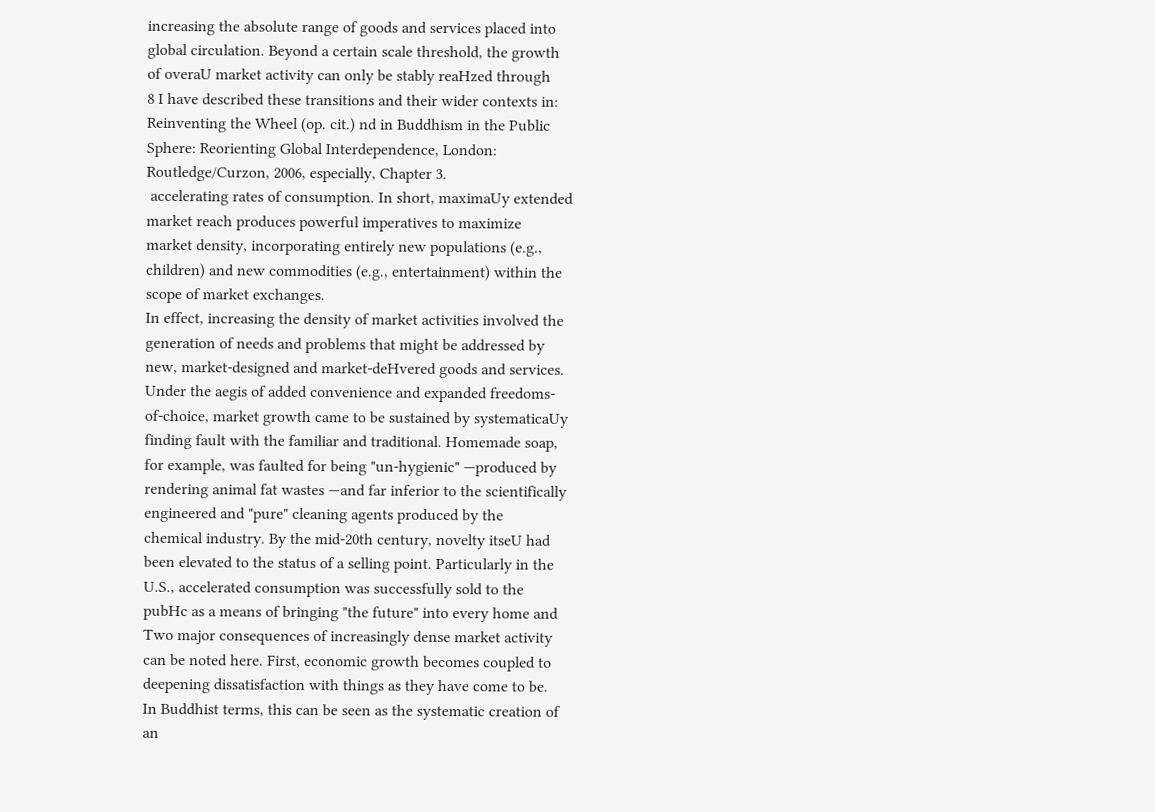increasing the absolute range of goods and services placed into
global circulation. Beyond a certain scale threshold, the growth
of overaU market activity can only be stably reaHzed through
8 I have described these transitions and their wider contexts in:
Reinventing the Wheel (op. cit.) nd in Buddhism in the Public
Sphere: Reorienting Global Interdependence, London:
Routledge/Curzon, 2006, especially, Chapter 3.
 accelerating rates of consumption. In short, maximaUy extended
market reach produces powerful imperatives to maximize
market density, incorporating entirely new populations (e.g.,
children) and new commodities (e.g., entertainment) within the
scope of market exchanges.
In effect, increasing the density of market activities involved the
generation of needs and problems that might be addressed by
new, market-designed and market-deHvered goods and services.
Under the aegis of added convenience and expanded freedoms-
of-choice, market growth came to be sustained by systematicaUy
finding fault with the familiar and traditional. Homemade soap,
for example, was faulted for being "un-hygienic" —produced by
rendering animal fat wastes —and far inferior to the scientifically
engineered and "pure" cleaning agents produced by the
chemical industry. By the mid-20th century, novelty itseU had
been elevated to the status of a selling point. Particularly in the
U.S., accelerated consumption was successfully sold to the
pubHc as a means of bringing "the future" into every home and
Two major consequences of increasingly dense market activity
can be noted here. First, economic growth becomes coupled to
deepening dissatisfaction with things as they have come to be.
In Buddhist terms, this can be seen as the systematic creation of
an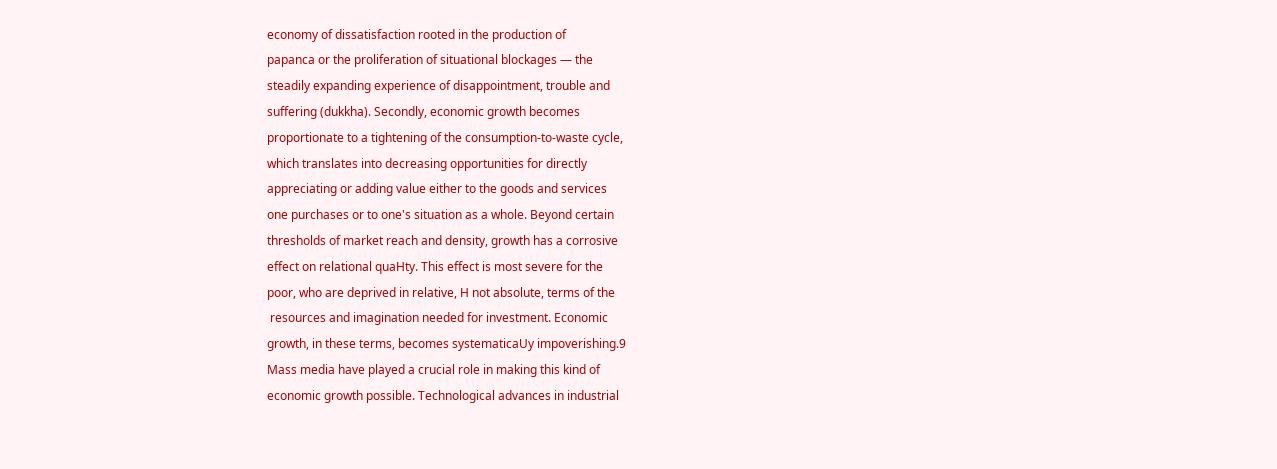economy of dissatisfaction rooted in the production of
papanca or the proliferation of situational blockages — the
steadily expanding experience of disappointment, trouble and
suffering (dukkha). Secondly, economic growth becomes
proportionate to a tightening of the consumption-to-waste cycle,
which translates into decreasing opportunities for directly
appreciating or adding value either to the goods and services
one purchases or to one's situation as a whole. Beyond certain
thresholds of market reach and density, growth has a corrosive
effect on relational quaHty. This effect is most severe for the
poor, who are deprived in relative, H not absolute, terms of the
 resources and imagination needed for investment. Economic
growth, in these terms, becomes systematicaUy impoverishing.9
Mass media have played a crucial role in making this kind of
economic growth possible. Technological advances in industrial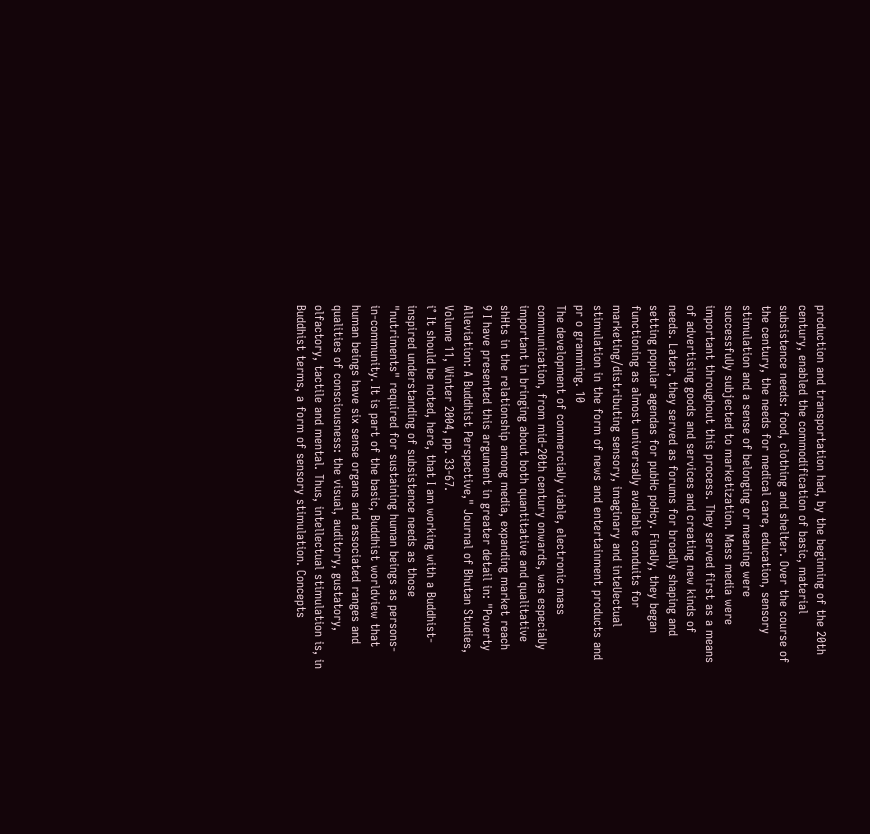production and transportation had, by the beginning of the 20th
century, enabled the commodification of basic, material
subsistence needs: food, clothing and shelter. Over the course of
the century, the needs for medical care, education, sensory
stimulation and a sense of belonging or meaning were
successfuUy subjected to marketization. Mass media were
important throughout this process. They served first as a means
of advertising goods and services and creating new kinds of
needs. Later, they served as forums for broadly shaping and
setting popular agendas for pubHc poHcy. FinaUy, they began
functioning as almost universaUy avaUable conduits for
marketing/distributing sensory, imaginary and inteUectual
stimulation in the form of news and entertainment products and
pr o gramming. 10
The development of commerciaUy viable, electronic mass
communication, from mid-20th century onwards, was especiaUy
important in bringing about both quantitative and qualitative
shHts in the relationship among media, expanding market reach
9 I have presented this argument in greater detail in: "Poverty
Alleviation: A Buddhist Perspective," Journal of Bhutan Studies,
Volume 11, Winter 2004, pp. 33-67.
i° It should be noted, here, that I am working with a Buddhist-
inspired understanding of subsistence needs as those
"nutriments" required for sustaining human beings as persons-
in-community. It is part of the basic, Buddhist worldview that
human beings have six sense organs and associated ranges and
qualities of consciousness: the visual, auditory, gustatory,
olfactory, tactile and mental. Thus, intellectual stimulation is, in
Buddhist terms, a form of sensory stimulation. Concepts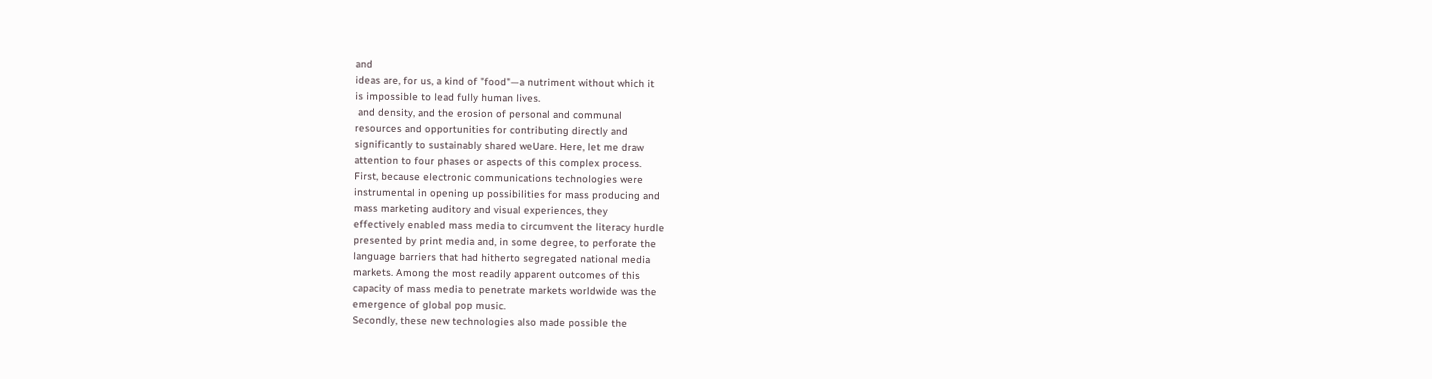and
ideas are, for us, a kind of "food"—a nutriment without which it
is impossible to lead fully human lives.
 and density, and the erosion of personal and communal
resources and opportunities for contributing directly and
significantly to sustainably shared weUare. Here, let me draw
attention to four phases or aspects of this complex process.
First, because electronic communications technologies were
instrumental in opening up possibilities for mass producing and
mass marketing auditory and visual experiences, they
effectively enabled mass media to circumvent the literacy hurdle
presented by print media and, in some degree, to perforate the
language barriers that had hitherto segregated national media
markets. Among the most readily apparent outcomes of this
capacity of mass media to penetrate markets worldwide was the
emergence of global pop music.
Secondly, these new technologies also made possible the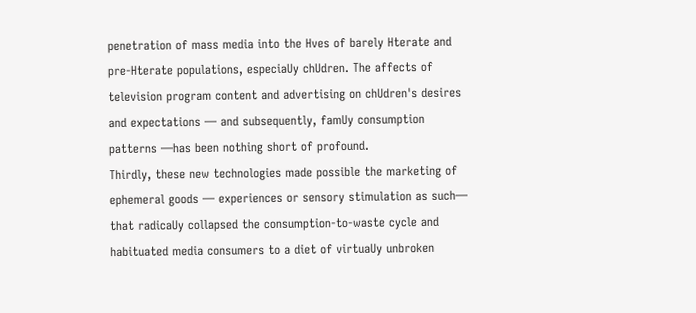penetration of mass media into the Hves of barely Hterate and
pre-Hterate populations, especiaUy chUdren. The affects of
television program content and advertising on chUdren's desires
and expectations — and subsequently, famUy consumption
patterns —has been nothing short of profound.
Thirdly, these new technologies made possible the marketing of
ephemeral goods — experiences or sensory stimulation as such—
that radicaUy collapsed the consumption-to-waste cycle and
habituated media consumers to a diet of virtuaUy unbroken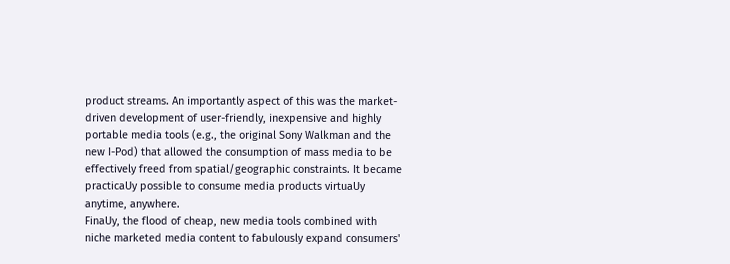product streams. An importantly aspect of this was the market-
driven development of user-friendly, inexpensive and highly
portable media tools (e.g., the original Sony Walkman and the
new I-Pod) that allowed the consumption of mass media to be
effectively freed from spatial/geographic constraints. It became
practicaUy possible to consume media products virtuaUy
anytime, anywhere.
FinaUy, the flood of cheap, new media tools combined with
niche marketed media content to fabulously expand consumers'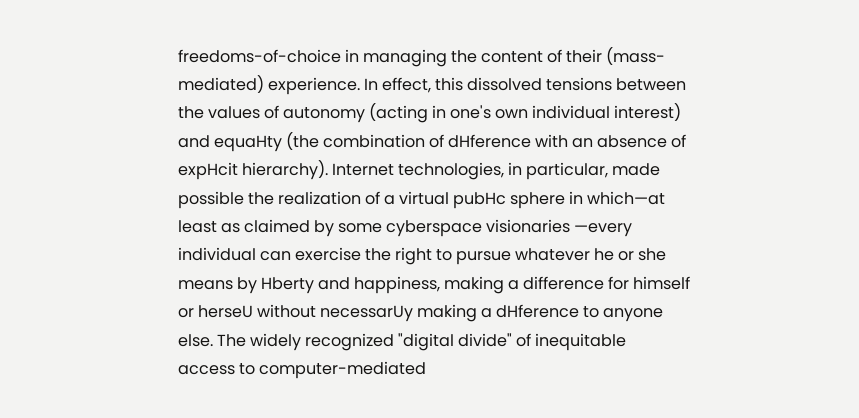freedoms-of-choice in managing the content of their (mass-
mediated) experience. In effect, this dissolved tensions between
the values of autonomy (acting in one's own individual interest)
and equaHty (the combination of dHference with an absence of
expHcit hierarchy). Internet technologies, in particular, made
possible the realization of a virtual pubHc sphere in which—at
least as claimed by some cyberspace visionaries —every
individual can exercise the right to pursue whatever he or she
means by Hberty and happiness, making a difference for himself
or herseU without necessarUy making a dHference to anyone
else. The widely recognized "digital divide" of inequitable
access to computer-mediated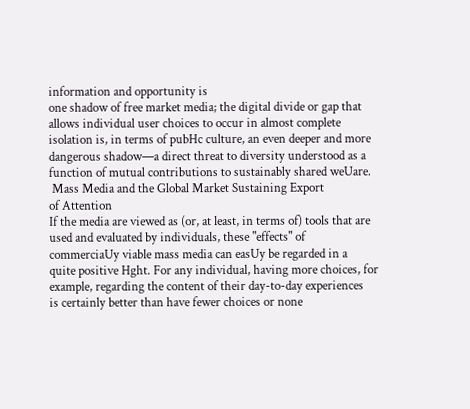information and opportunity is
one shadow of free market media; the digital divide or gap that
allows individual user choices to occur in almost complete
isolation is, in terms of pubHc culture, an even deeper and more
dangerous shadow—a direct threat to diversity understood as a
function of mutual contributions to sustainably shared weUare.
 Mass Media and the Global Market Sustaining Export
of Attention
If the media are viewed as (or, at least, in terms of) tools that are
used and evaluated by individuals, these "effects" of
commerciaUy viable mass media can easUy be regarded in a
quite positive Hght. For any individual, having more choices, for
example, regarding the content of their day-to-day experiences
is certainly better than have fewer choices or none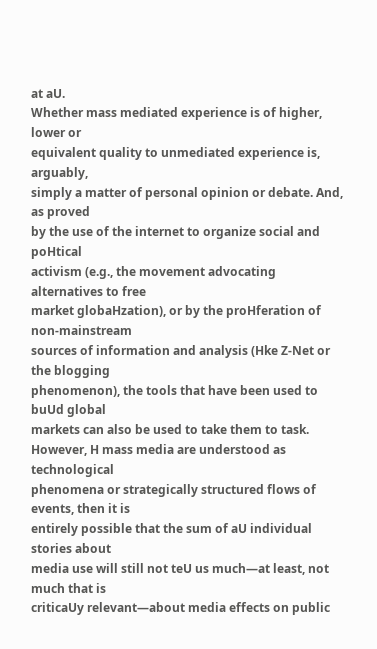at aU.
Whether mass mediated experience is of higher, lower or
equivalent quality to unmediated experience is, arguably,
simply a matter of personal opinion or debate. And, as proved
by the use of the internet to organize social and poHtical
activism (e.g., the movement advocating alternatives to free
market globaHzation), or by the proHferation of non-mainstream
sources of information and analysis (Hke Z-Net or the blogging
phenomenon), the tools that have been used to buUd global
markets can also be used to take them to task.
However, H mass media are understood as technological
phenomena or strategically structured flows of events, then it is
entirely possible that the sum of aU individual stories about
media use will still not teU us much—at least, not much that is
criticaUy relevant—about media effects on public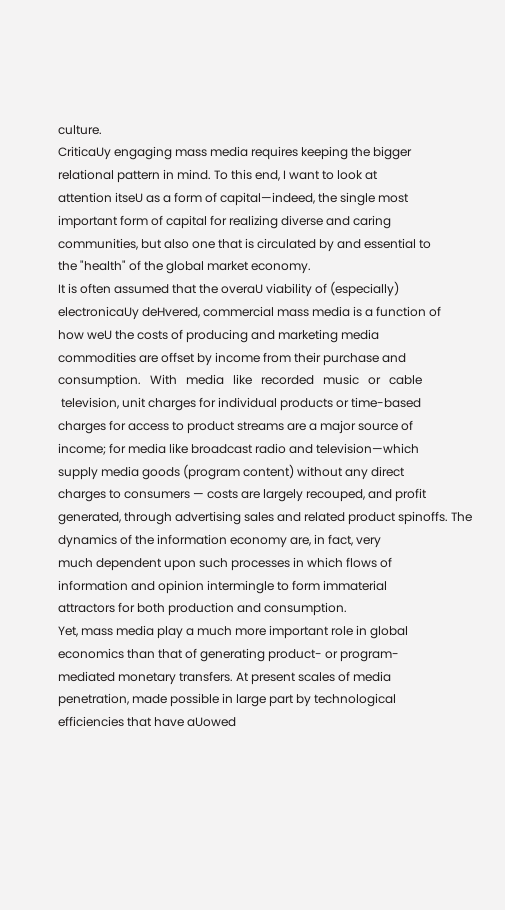culture.
CriticaUy engaging mass media requires keeping the bigger
relational pattern in mind. To this end, I want to look at
attention itseU as a form of capital—indeed, the single most
important form of capital for realizing diverse and caring
communities, but also one that is circulated by and essential to
the "health" of the global market economy.
It is often assumed that the overaU viability of (especially)
electronicaUy deHvered, commercial mass media is a function of
how weU the costs of producing and marketing media
commodities are offset by income from their purchase and
consumption.   With   media   like   recorded   music   or   cable
 television, unit charges for individual products or time-based
charges for access to product streams are a major source of
income; for media like broadcast radio and television—which
supply media goods (program content) without any direct
charges to consumers — costs are largely recouped, and profit
generated, through advertising sales and related product spinoffs. The dynamics of the information economy are, in fact, very
much dependent upon such processes in which flows of
information and opinion intermingle to form immaterial
attractors for both production and consumption.
Yet, mass media play a much more important role in global
economics than that of generating product- or program-
mediated monetary transfers. At present scales of media
penetration, made possible in large part by technological
efficiencies that have aUowed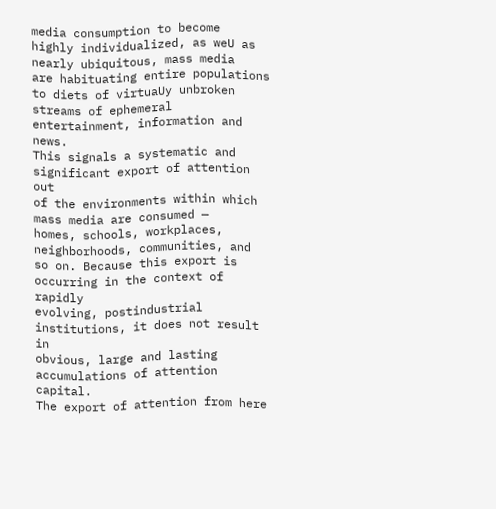media consumption to become
highly individualized, as weU as nearly ubiquitous, mass media
are habituating entire populations to diets of virtuaUy unbroken
streams of ephemeral entertainment, information and news.
This signals a systematic and significant export of attention out
of the environments within which mass media are consumed —
homes, schools, workplaces, neighborhoods, communities, and
so on. Because this export is occurring in the context of rapidly
evolving, postindustrial institutions, it does not result in
obvious, large and lasting accumulations of attention capital.
The export of attention from here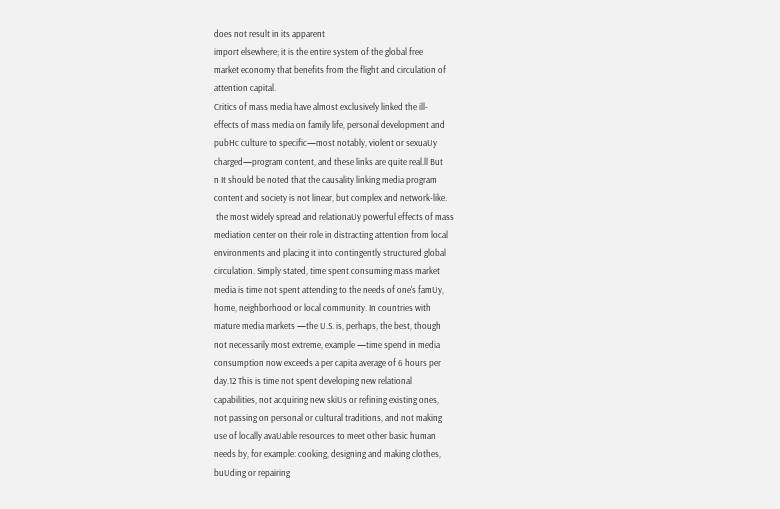does not result in its apparent
import elsewhere; it is the entire system of the global free
market economy that benefits from the flight and circulation of
attention capital.
Critics of mass media have almost exclusively linked the ill-
effects of mass media on family life, personal development and
pubHc culture to specific—most notably, violent or sexuaUy
charged—program content, and these links are quite real.ll But
n It should be noted that the causality linking media program
content and society is not linear, but complex and network-like.
 the most widely spread and relationaUy powerful effects of mass
mediation center on their role in distracting attention from local
environments and placing it into contingently structured global
circulation. Simply stated, time spent consuming mass market
media is time not spent attending to the needs of one's famUy,
home, neighborhood or local community. In countries with
mature media markets —the U.S. is, perhaps, the best, though
not necessarily most extreme, example —time spend in media
consumption now exceeds a per capita average of 6 hours per
day.12 This is time not spent developing new relational
capabilities, not acquiring new skiUs or refining existing ones,
not passing on personal or cultural traditions, and not making
use of locally avaUable resources to meet other basic human
needs by, for example: cooking, designing and making clothes,
buUding or repairing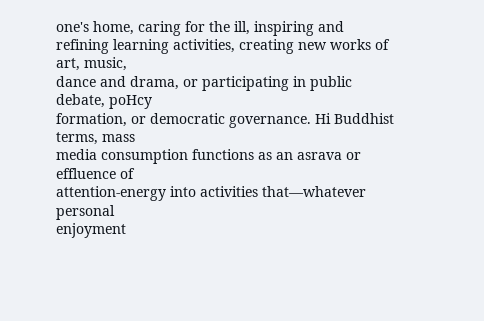one's home, caring for the ill, inspiring and
refining learning activities, creating new works of art, music,
dance and drama, or participating in public debate, poHcy
formation, or democratic governance. Hi Buddhist terms, mass
media consumption functions as an asrava or effluence of
attention-energy into activities that—whatever personal
enjoyment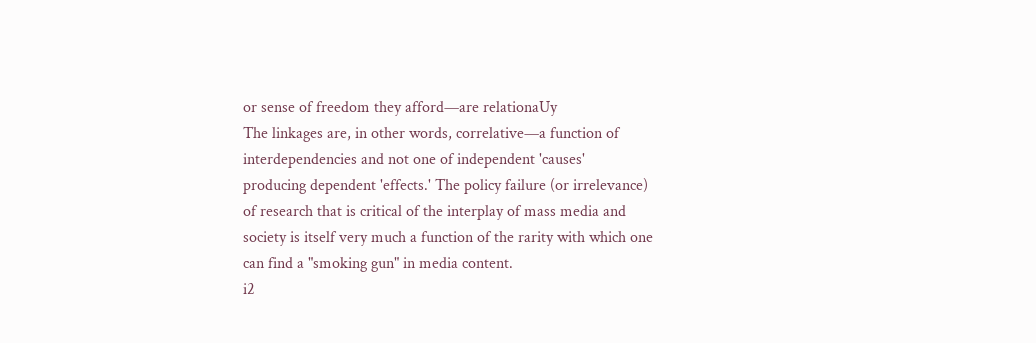or sense of freedom they afford—are relationaUy
The linkages are, in other words, correlative—a function of
interdependencies and not one of independent 'causes'
producing dependent 'effects.' The policy failure (or irrelevance)
of research that is critical of the interplay of mass media and
society is itself very much a function of the rarity with which one
can find a "smoking gun" in media content.
i2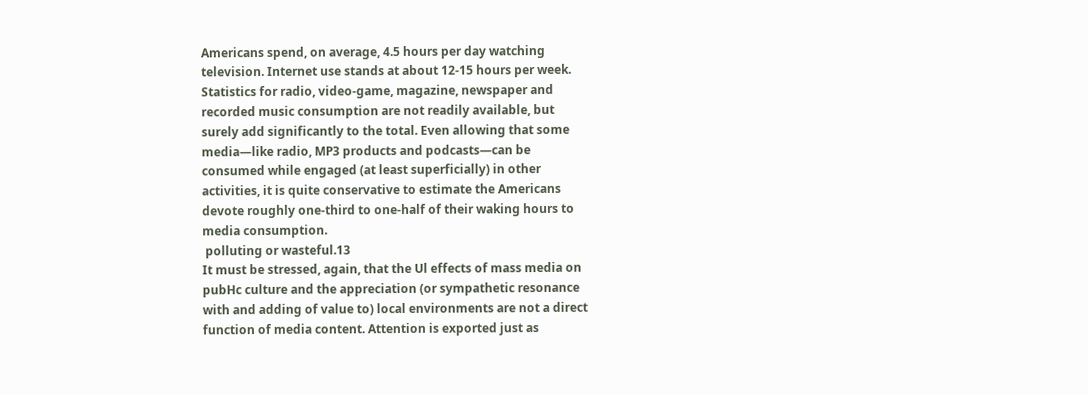Americans spend, on average, 4.5 hours per day watching
television. Internet use stands at about 12-15 hours per week.
Statistics for radio, video-game, magazine, newspaper and
recorded music consumption are not readily available, but
surely add significantly to the total. Even allowing that some
media—like radio, MP3 products and podcasts—can be
consumed while engaged (at least superficially) in other
activities, it is quite conservative to estimate the Americans
devote roughly one-third to one-half of their waking hours to
media consumption.
 polluting or wasteful.13
It must be stressed, again, that the Ul effects of mass media on
pubHc culture and the appreciation (or sympathetic resonance
with and adding of value to) local environments are not a direct
function of media content. Attention is exported just as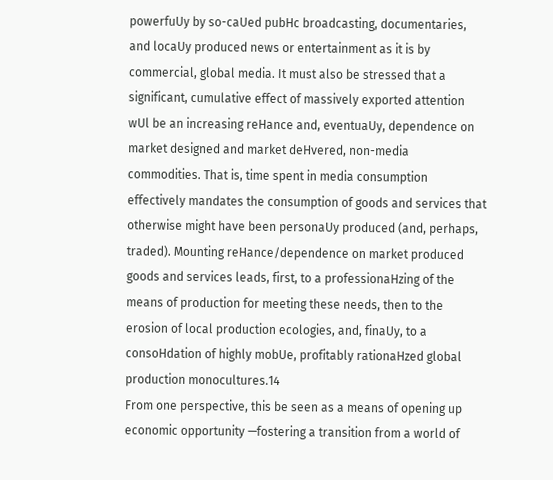powerfuUy by so-caUed pubHc broadcasting, documentaries,
and locaUy produced news or entertainment as it is by
commercial, global media. It must also be stressed that a
significant, cumulative effect of massively exported attention
wUl be an increasing reHance and, eventuaUy, dependence on
market designed and market deHvered, non-media
commodities. That is, time spent in media consumption
effectively mandates the consumption of goods and services that
otherwise might have been personaUy produced (and, perhaps,
traded). Mounting reHance/dependence on market produced
goods and services leads, first, to a professionaHzing of the
means of production for meeting these needs, then to the
erosion of local production ecologies, and, finaUy, to a
consoHdation of highly mobUe, profitably rationaHzed global
production monocultures.14
From one perspective, this be seen as a means of opening up
economic opportunity —fostering a transition from a world of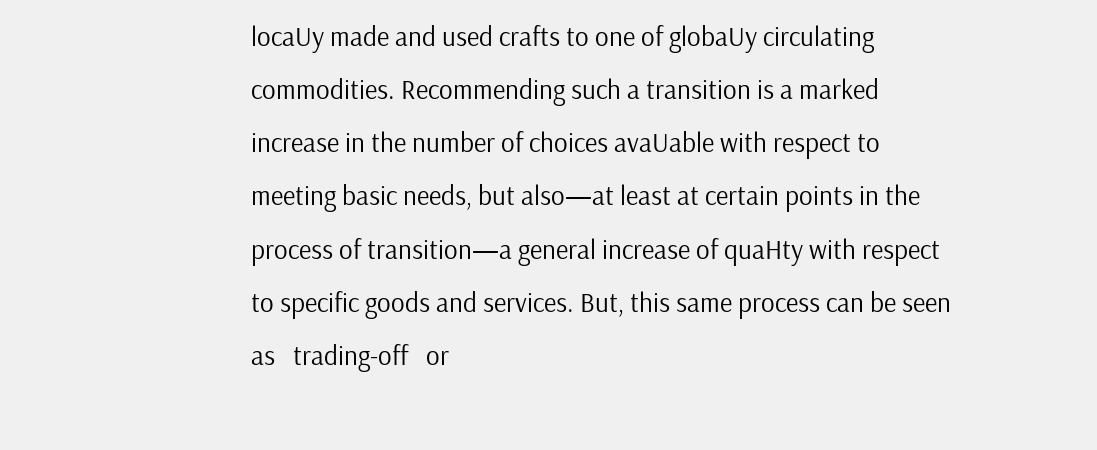locaUy made and used crafts to one of globaUy circulating
commodities. Recommending such a transition is a marked
increase in the number of choices avaUable with respect to
meeting basic needs, but also—at least at certain points in the
process of transition—a general increase of quaHty with respect
to specific goods and services. But, this same process can be seen
as   trading-off   or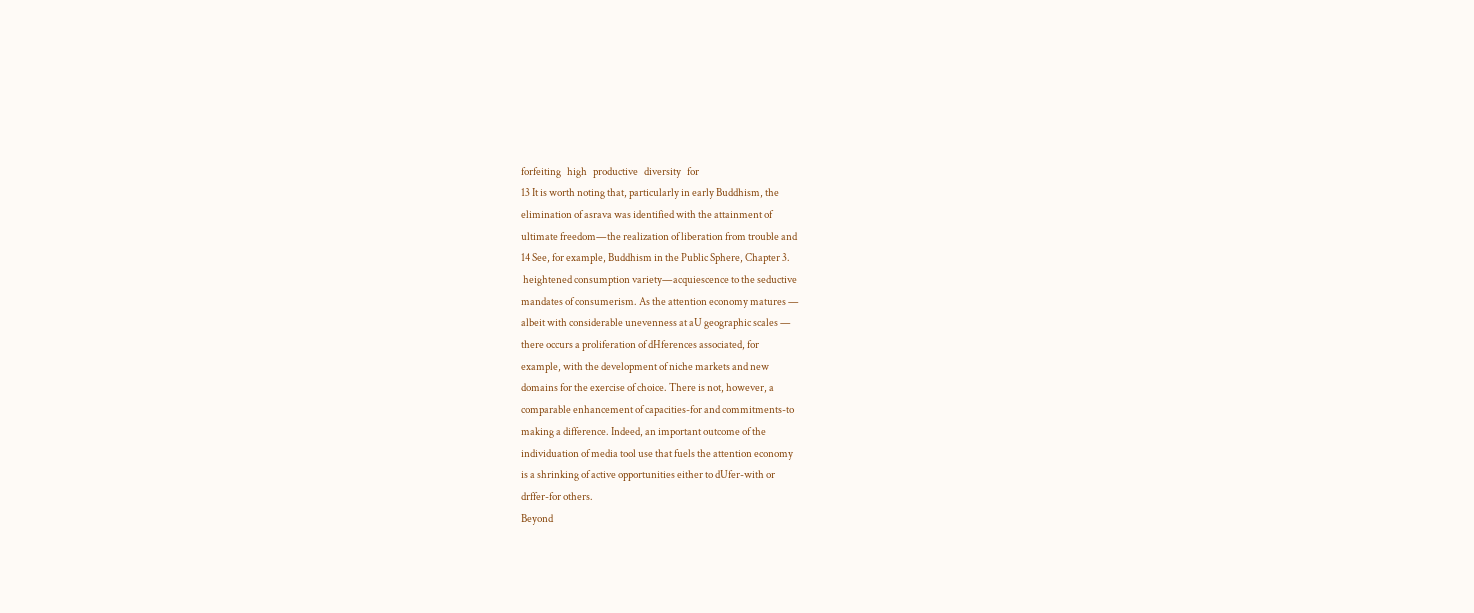forfeiting   high   productive   diversity   for
13 It is worth noting that, particularly in early Buddhism, the
elimination of asrava was identified with the attainment of
ultimate freedom—the realization of liberation from trouble and
14 See, for example, Buddhism in the Public Sphere, Chapter 3.
 heightened consumption variety—acquiescence to the seductive
mandates of consumerism. As the attention economy matures —
albeit with considerable unevenness at aU geographic scales —
there occurs a proliferation of dHferences associated, for
example, with the development of niche markets and new
domains for the exercise of choice. There is not, however, a
comparable enhancement of capacities-for and commitments-to
making a difference. Indeed, an important outcome of the
individuation of media tool use that fuels the attention economy
is a shrinking of active opportunities either to dUfer-with or
drffer-for others.
Beyond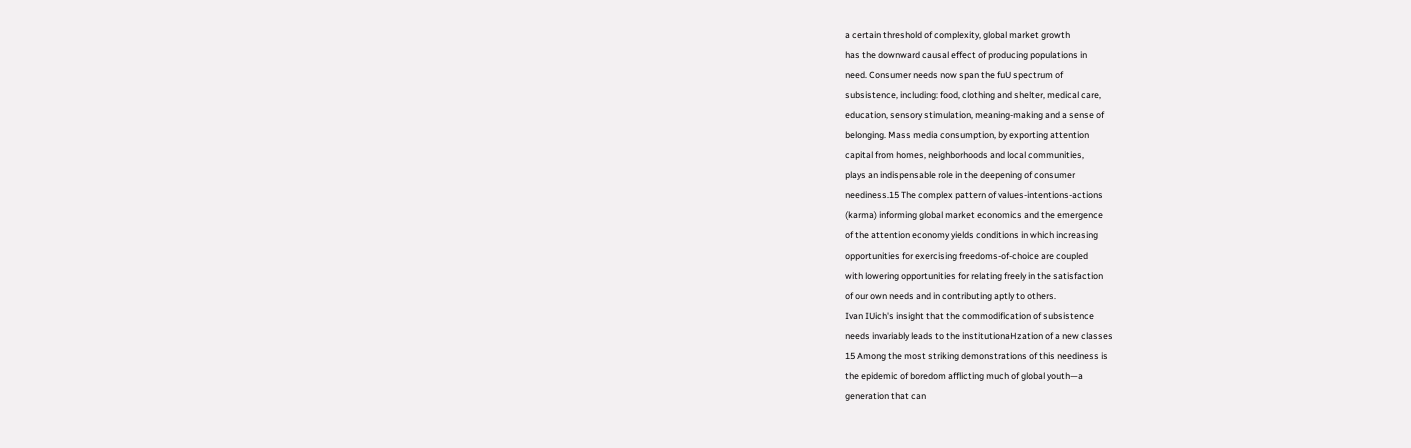a certain threshold of complexity, global market growth
has the downward causal effect of producing populations in
need. Consumer needs now span the fuU spectrum of
subsistence, including: food, clothing and shelter, medical care,
education, sensory stimulation, meaning-making and a sense of
belonging. Mass media consumption, by exporting attention
capital from homes, neighborhoods and local communities,
plays an indispensable role in the deepening of consumer
neediness.15 The complex pattern of values-intentions-actions
(karma) informing global market economics and the emergence
of the attention economy yields conditions in which increasing
opportunities for exercising freedoms-of-choice are coupled
with lowering opportunities for relating freely in the satisfaction
of our own needs and in contributing aptly to others.
Ivan IUich's insight that the commodification of subsistence
needs invariably leads to the institutionaHzation of a new classes
15 Among the most striking demonstrations of this neediness is
the epidemic of boredom afflicting much of global youth—a
generation that can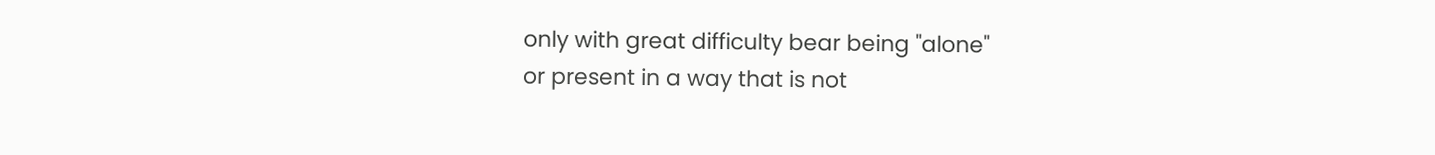only with great difficulty bear being "alone"
or present in a way that is not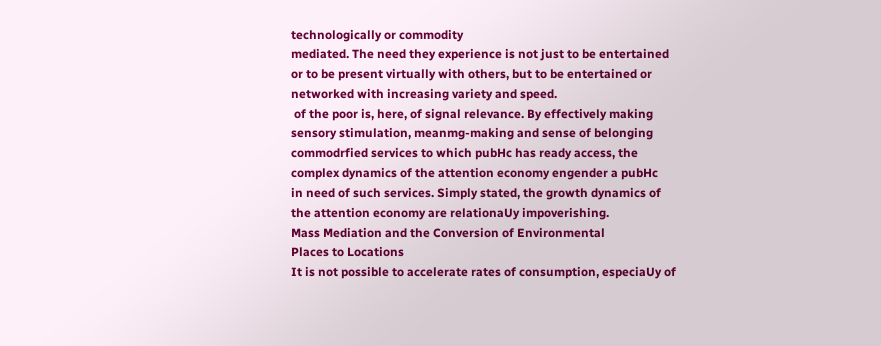technologically or commodity
mediated. The need they experience is not just to be entertained
or to be present virtually with others, but to be entertained or
networked with increasing variety and speed.
 of the poor is, here, of signal relevance. By effectively making
sensory stimulation, meanmg-making and sense of belonging
commodrfied services to which pubHc has ready access, the
complex dynamics of the attention economy engender a pubHc
in need of such services. Simply stated, the growth dynamics of
the attention economy are relationaUy impoverishing.
Mass Mediation and the Conversion of Environmental
Places to Locations
It is not possible to accelerate rates of consumption, especiaUy of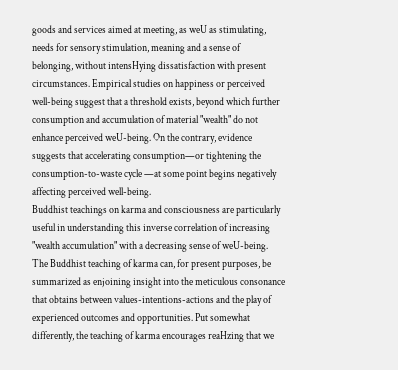goods and services aimed at meeting, as weU as stimulating,
needs for sensory stimulation, meaning and a sense of
belonging, without intensHying dissatisfaction with present
circumstances. Empirical studies on happiness or perceived
well-being suggest that a threshold exists, beyond which further
consumption and accumulation of material "wealth" do not
enhance perceived weU-being. On the contrary, evidence
suggests that accelerating consumption—or tightening the
consumption-to-waste cycle —at some point begins negatively
affecting perceived well-being.
Buddhist teachings on karma and consciousness are particularly
useful in understanding this inverse correlation of increasing
"wealth accumulation" with a decreasing sense of weU-being.
The Buddhist teaching of karma can, for present purposes, be
summarized as enjoining insight into the meticulous consonance
that obtains between values-intentions-actions and the play of
experienced outcomes and opportunities. Put somewhat
differently, the teaching of karma encourages reaHzing that we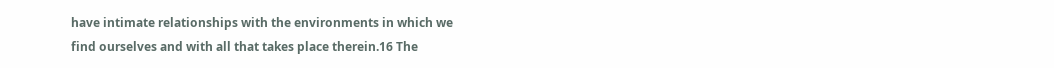have intimate relationships with the environments in which we
find ourselves and with all that takes place therein.16 The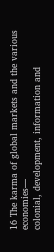16 The karma of global markets and the various economies—
colonial, development, information and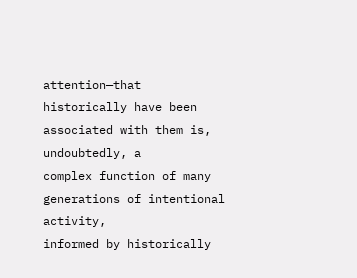attention—that
historically have been associated with them is, undoubtedly, a
complex function of many generations of intentional activity,
informed by historically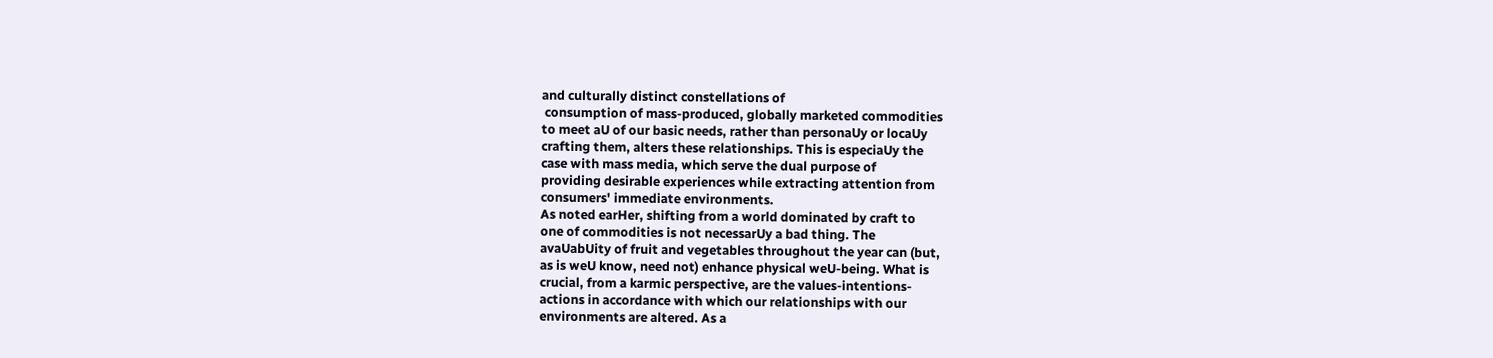and culturally distinct constellations of
 consumption of mass-produced, globally marketed commodities
to meet aU of our basic needs, rather than personaUy or locaUy
crafting them, alters these relationships. This is especiaUy the
case with mass media, which serve the dual purpose of
providing desirable experiences while extracting attention from
consumers' immediate environments.
As noted earHer, shifting from a world dominated by craft to
one of commodities is not necessarUy a bad thing. The
avaUabUity of fruit and vegetables throughout the year can (but,
as is weU know, need not) enhance physical weU-being. What is
crucial, from a karmic perspective, are the values-intentions-
actions in accordance with which our relationships with our
environments are altered. As a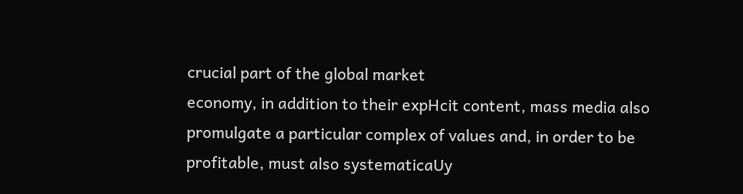crucial part of the global market
economy, in addition to their expHcit content, mass media also
promulgate a particular complex of values and, in order to be
profitable, must also systematicaUy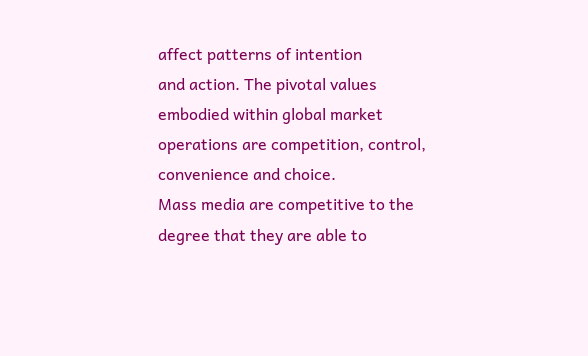affect patterns of intention
and action. The pivotal values embodied within global market
operations are competition, control, convenience and choice.
Mass media are competitive to the degree that they are able to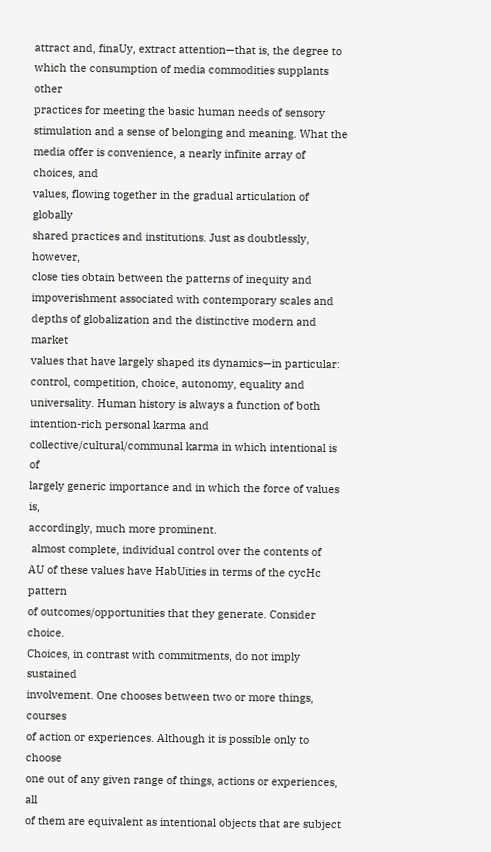attract and, finaUy, extract attention—that is, the degree to
which the consumption of media commodities supplants other
practices for meeting the basic human needs of sensory
stimulation and a sense of belonging and meaning. What the
media offer is convenience, a nearly infinite array of choices, and
values, flowing together in the gradual articulation of globally
shared practices and institutions. Just as doubtlessly, however,
close ties obtain between the patterns of inequity and
impoverishment associated with contemporary scales and
depths of globalization and the distinctive modern and market
values that have largely shaped its dynamics—in particular:
control, competition, choice, autonomy, equality and
universality. Human history is always a function of both
intention-rich personal karma and
collective/cultural/communal karma in which intentional is of
largely generic importance and in which the force of values is,
accordingly, much more prominent.
 almost complete, individual control over the contents of
AU of these values have HabUities in terms of the cycHc pattern
of outcomes/opportunities that they generate. Consider choice.
Choices, in contrast with commitments, do not imply sustained
involvement. One chooses between two or more things, courses
of action or experiences. Although it is possible only to choose
one out of any given range of things, actions or experiences, all
of them are equivalent as intentional objects that are subject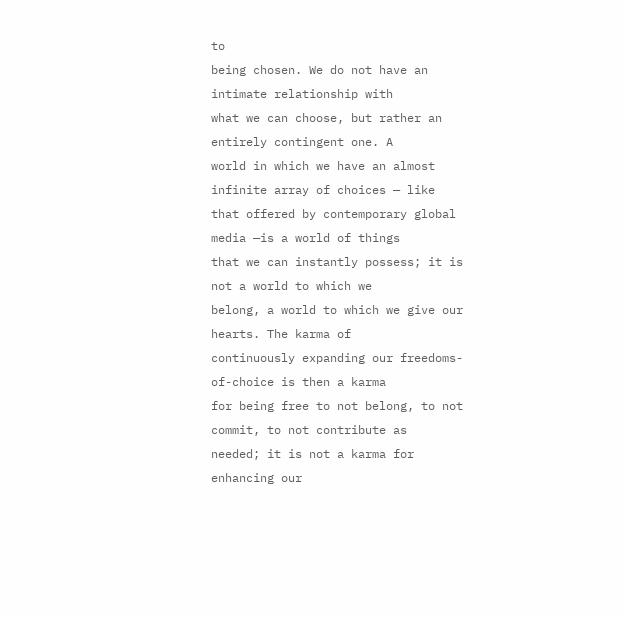to
being chosen. We do not have an intimate relationship with
what we can choose, but rather an entirely contingent one. A
world in which we have an almost infinite array of choices — like
that offered by contemporary global media —is a world of things
that we can instantly possess; it is not a world to which we
belong, a world to which we give our hearts. The karma of
continuously expanding our freedoms-of-choice is then a karma
for being free to not belong, to not commit, to not contribute as
needed; it is not a karma for enhancing our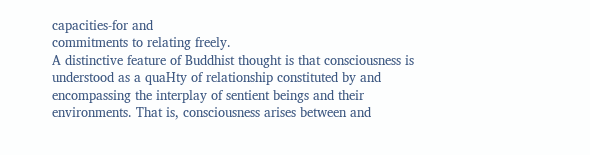capacities-for and
commitments to relating freely.
A distinctive feature of Buddhist thought is that consciousness is
understood as a quaHty of relationship constituted by and
encompassing the interplay of sentient beings and their
environments. That is, consciousness arises between and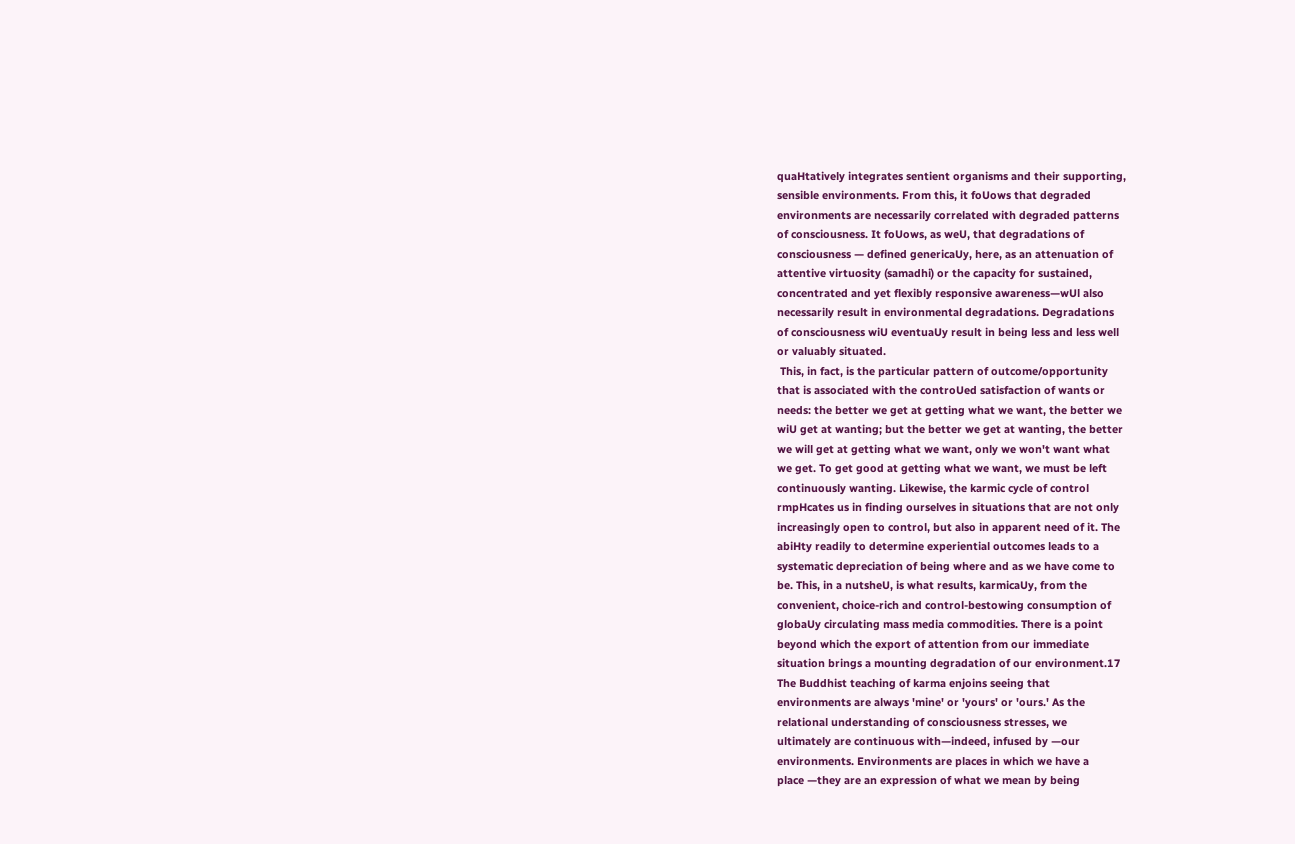quaHtatively integrates sentient organisms and their supporting,
sensible environments. From this, it foUows that degraded
environments are necessarily correlated with degraded patterns
of consciousness. It foUows, as weU, that degradations of
consciousness — defined genericaUy, here, as an attenuation of
attentive virtuosity (samadhi) or the capacity for sustained,
concentrated and yet flexibly responsive awareness—wUl also
necessarily result in environmental degradations. Degradations
of consciousness wiU eventuaUy result in being less and less well
or valuably situated.
 This, in fact, is the particular pattern of outcome/opportunity
that is associated with the controUed satisfaction of wants or
needs: the better we get at getting what we want, the better we
wiU get at wanting; but the better we get at wanting, the better
we will get at getting what we want, only we won't want what
we get. To get good at getting what we want, we must be left
continuously wanting. Likewise, the karmic cycle of control
rmpHcates us in finding ourselves in situations that are not only
increasingly open to control, but also in apparent need of it. The
abiHty readily to determine experiential outcomes leads to a
systematic depreciation of being where and as we have come to
be. This, in a nutsheU, is what results, karmicaUy, from the
convenient, choice-rich and control-bestowing consumption of
globaUy circulating mass media commodities. There is a point
beyond which the export of attention from our immediate
situation brings a mounting degradation of our environment.17
The Buddhist teaching of karma enjoins seeing that
environments are always 'mine' or 'yours' or 'ours.' As the
relational understanding of consciousness stresses, we
ultimately are continuous with—indeed, infused by —our
environments. Environments are places in which we have a
place —they are an expression of what we mean by being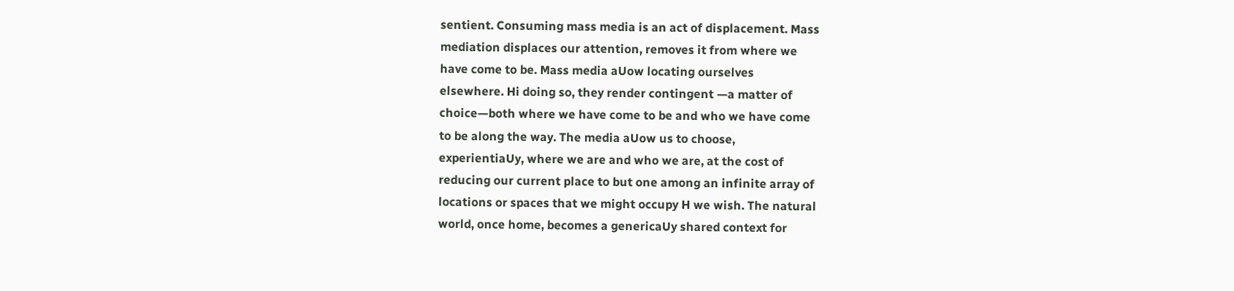sentient. Consuming mass media is an act of displacement. Mass
mediation displaces our attention, removes it from where we
have come to be. Mass media aUow locating ourselves
elsewhere. Hi doing so, they render contingent —a matter of
choice—both where we have come to be and who we have come
to be along the way. The media aUow us to choose,
experientiaUy, where we are and who we are, at the cost of
reducing our current place to but one among an infinite array of
locations or spaces that we might occupy H we wish. The natural
world, once home, becomes a genericaUy shared context for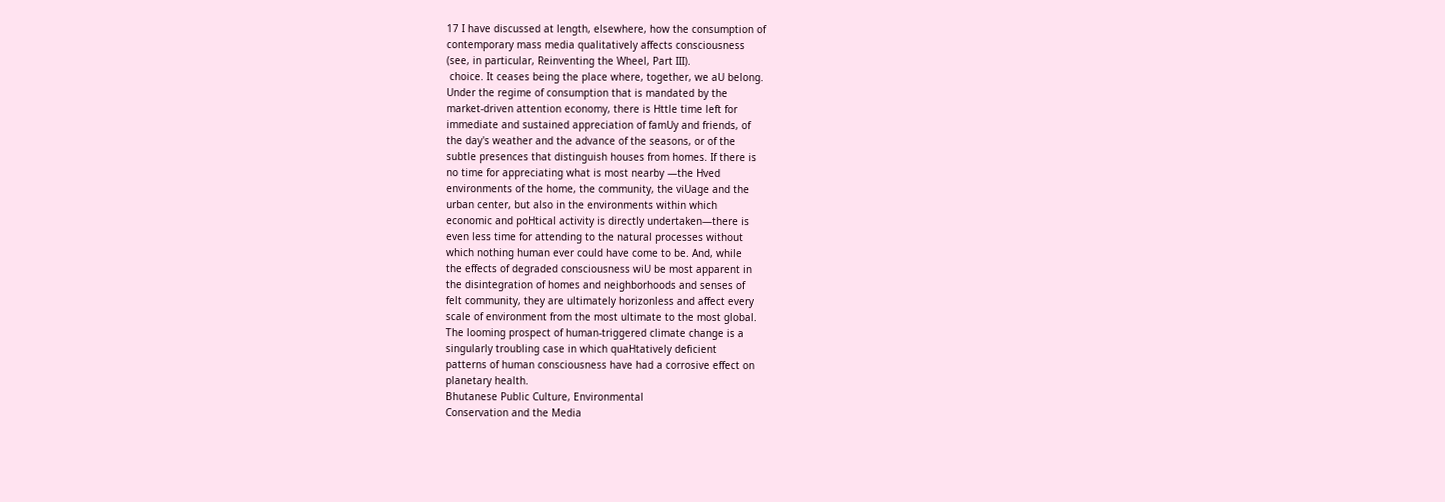17 I have discussed at length, elsewhere, how the consumption of
contemporary mass media qualitatively affects consciousness
(see, in particular, Reinventing the Wheel, Part III).
 choice. It ceases being the place where, together, we aU belong.
Under the regime of consumption that is mandated by the
market-driven attention economy, there is Httle time left for
immediate and sustained appreciation of famUy and friends, of
the day's weather and the advance of the seasons, or of the
subtle presences that distinguish houses from homes. If there is
no time for appreciating what is most nearby —the Hved
environments of the home, the community, the viUage and the
urban center, but also in the environments within which
economic and poHtical activity is directly undertaken—there is
even less time for attending to the natural processes without
which nothing human ever could have come to be. And, while
the effects of degraded consciousness wiU be most apparent in
the disintegration of homes and neighborhoods and senses of
felt community, they are ultimately horizonless and affect every
scale of environment from the most ultimate to the most global.
The looming prospect of human-triggered climate change is a
singularly troubling case in which quaHtatively deficient
patterns of human consciousness have had a corrosive effect on
planetary health.
Bhutanese Public Culture, Environmental
Conservation and the Media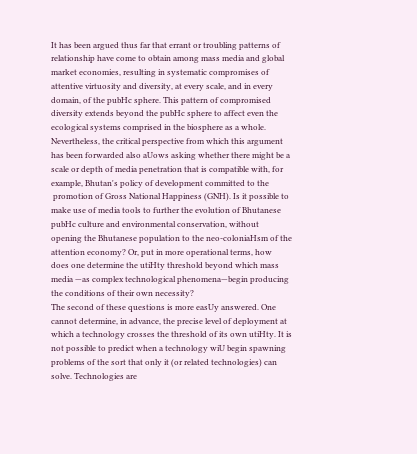It has been argued thus far that errant or troubling patterns of
relationship have come to obtain among mass media and global
market economies, resulting in systematic compromises of
attentive virtuosity and diversity, at every scale, and in every
domain, of the pubHc sphere. This pattern of compromised
diversity extends beyond the pubHc sphere to affect even the
ecological systems comprised in the biosphere as a whole.
Nevertheless, the critical perspective from which this argument
has been forwarded also aUows asking whether there might be a
scale or depth of media penetration that is compatible with, for
example, Bhutan's policy of development committed to the
 promotion of Gross National Happiness (GNH). Is it possible to
make use of media tools to further the evolution of Bhutanese
pubHc culture and environmental conservation, without
opening the Bhutanese population to the neo-coloniaHsm of the
attention economy? Or, put in more operational terms, how
does one determine the utiHty threshold beyond which mass
media —as complex technological phenomena—begin producing
the conditions of their own necessity?
The second of these questions is more easUy answered. One
cannot determine, in advance, the precise level of deployment at
which a technology crosses the threshold of its own utiHty. It is
not possible to predict when a technology wiU begin spawning
problems of the sort that only it (or related technologies) can
solve. Technologies are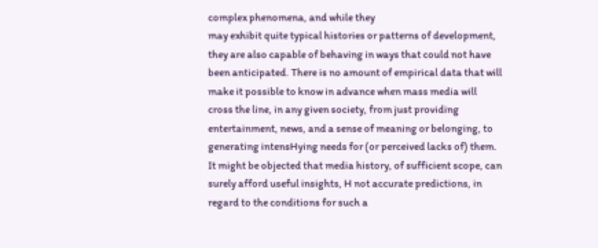complex phenomena, and while they
may exhibit quite typical histories or patterns of development,
they are also capable of behaving in ways that could not have
been anticipated. There is no amount of empirical data that will
make it possible to know in advance when mass media will
cross the line, in any given society, from just providing
entertainment, news, and a sense of meaning or belonging, to
generating intensHying needs for (or perceived lacks of) them.
It might be objected that media history, of sufficient scope, can
surely afford useful insights, H not accurate predictions, in
regard to the conditions for such a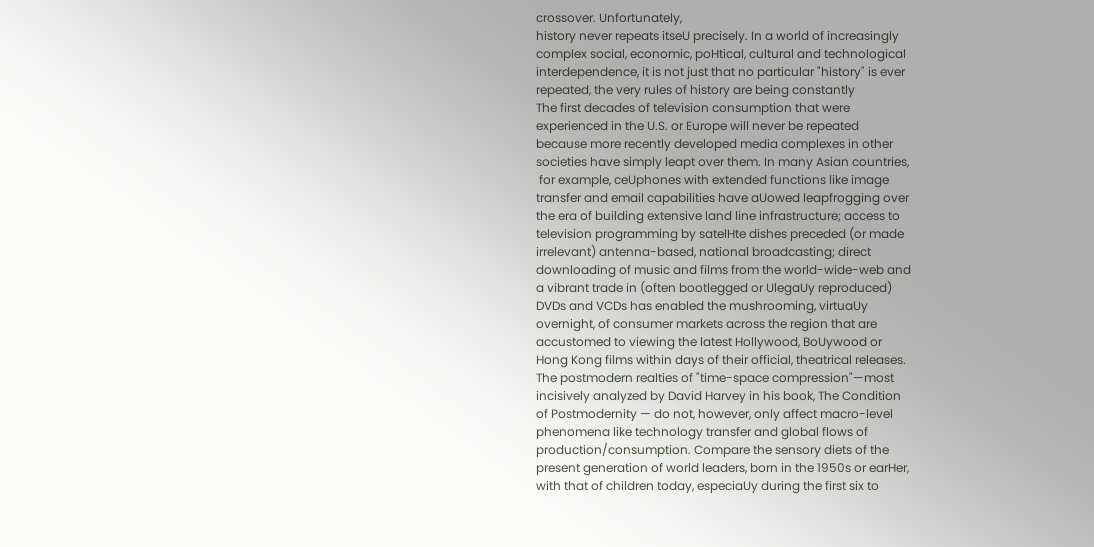crossover. Unfortunately,
history never repeats itseU precisely. In a world of increasingly
complex social, economic, poHtical, cultural and technological
interdependence, it is not just that no particular "history" is ever
repeated, the very rules of history are being constantly
The first decades of television consumption that were
experienced in the U.S. or Europe will never be repeated
because more recently developed media complexes in other
societies have simply leapt over them. In many Asian countries,
 for example, ceUphones with extended functions like image
transfer and email capabilities have aUowed leapfrogging over
the era of building extensive land line infrastructure; access to
television programming by satelHte dishes preceded (or made
irrelevant) antenna-based, national broadcasting; direct
downloading of music and films from the world-wide-web and
a vibrant trade in (often bootlegged or UlegaUy reproduced)
DVDs and VCDs has enabled the mushrooming, virtuaUy
overnight, of consumer markets across the region that are
accustomed to viewing the latest Hollywood, BoUywood or
Hong Kong films within days of their official, theatrical releases.
The postmodern realties of "time-space compression"—most
incisively analyzed by David Harvey in his book, The Condition
of Postmodernity — do not, however, only affect macro-level
phenomena like technology transfer and global flows of
production/consumption. Compare the sensory diets of the
present generation of world leaders, born in the 1950s or earHer,
with that of children today, especiaUy during the first six to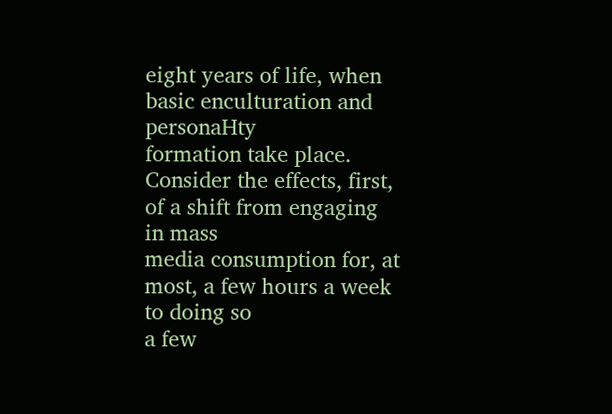eight years of life, when basic enculturation and personaHty
formation take place.
Consider the effects, first, of a shift from engaging in mass
media consumption for, at most, a few hours a week to doing so
a few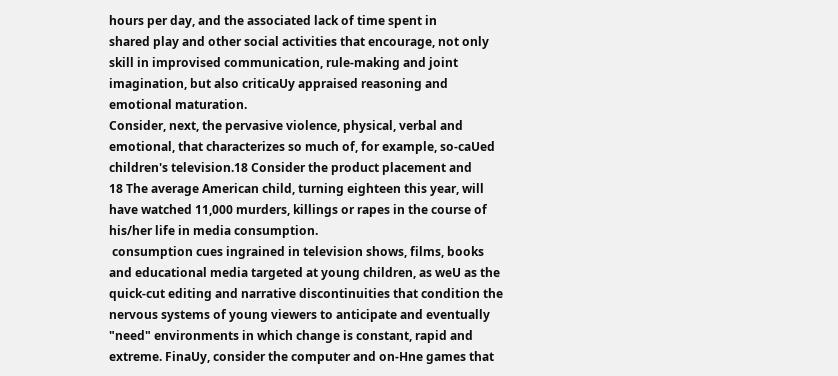hours per day, and the associated lack of time spent in
shared play and other social activities that encourage, not only
skill in improvised communication, rule-making and joint
imagination, but also criticaUy appraised reasoning and
emotional maturation.
Consider, next, the pervasive violence, physical, verbal and
emotional, that characterizes so much of, for example, so-caUed
children's television.18 Consider the product placement and
18 The average American child, turning eighteen this year, will
have watched 11,000 murders, killings or rapes in the course of
his/her life in media consumption.
 consumption cues ingrained in television shows, films, books
and educational media targeted at young children, as weU as the
quick-cut editing and narrative discontinuities that condition the
nervous systems of young viewers to anticipate and eventually
"need" environments in which change is constant, rapid and
extreme. FinaUy, consider the computer and on-Hne games that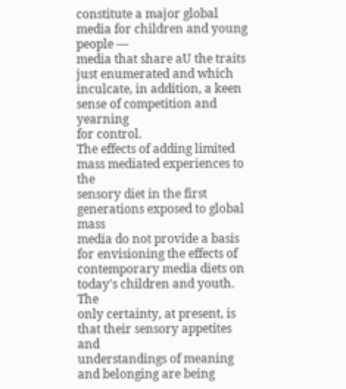constitute a major global media for children and young people —
media that share aU the traits just enumerated and which
inculcate, in addition, a keen sense of competition and yearning
for control.
The effects of adding limited mass mediated experiences to the
sensory diet in the first generations exposed to global mass
media do not provide a basis for envisioning the effects of
contemporary media diets on today's children and youth. The
only certainty, at present, is that their sensory appetites and
understandings of meaning and belonging are being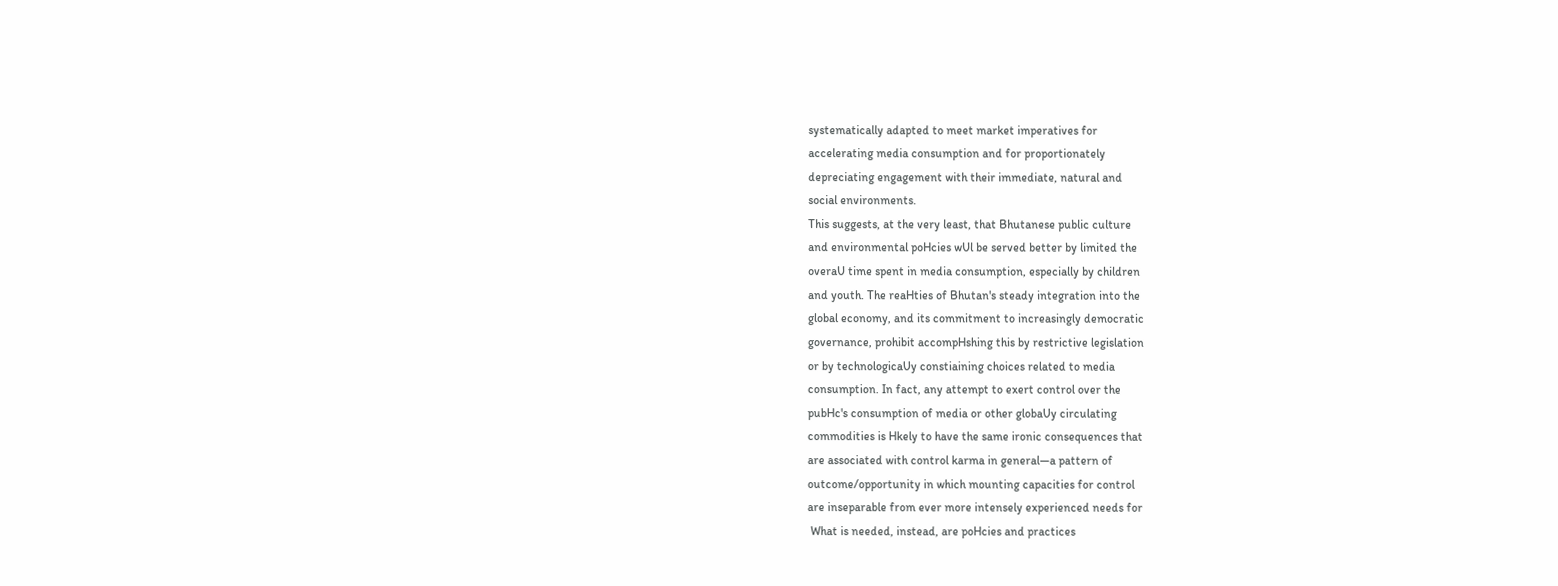systematically adapted to meet market imperatives for
accelerating media consumption and for proportionately
depreciating engagement with their immediate, natural and
social environments.
This suggests, at the very least, that Bhutanese public culture
and environmental poHcies wUl be served better by limited the
overaU time spent in media consumption, especially by children
and youth. The reaHties of Bhutan's steady integration into the
global economy, and its commitment to increasingly democratic
governance, prohibit accompHshing this by restrictive legislation
or by technologicaUy constiaining choices related to media
consumption. In fact, any attempt to exert control over the
pubHc's consumption of media or other globaUy circulating
commodities is Hkely to have the same ironic consequences that
are associated with control karma in general—a pattern of
outcome/opportunity in which mounting capacities for control
are inseparable from ever more intensely experienced needs for
 What is needed, instead, are poHcies and practices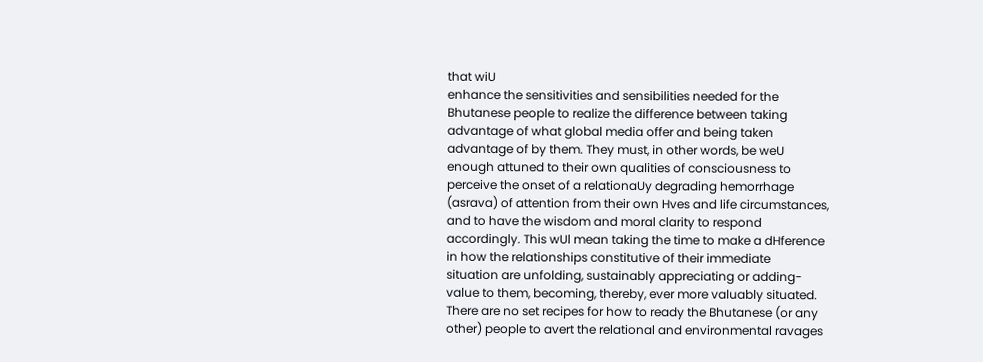that wiU
enhance the sensitivities and sensibilities needed for the
Bhutanese people to realize the difference between taking
advantage of what global media offer and being taken
advantage of by them. They must, in other words, be weU
enough attuned to their own qualities of consciousness to
perceive the onset of a relationaUy degrading hemorrhage
(asrava) of attention from their own Hves and life circumstances,
and to have the wisdom and moral clarity to respond
accordingly. This wUl mean taking the time to make a dHference
in how the relationships constitutive of their immediate
situation are unfolding, sustainably appreciating or adding-
value to them, becoming, thereby, ever more valuably situated.
There are no set recipes for how to ready the Bhutanese (or any
other) people to avert the relational and environmental ravages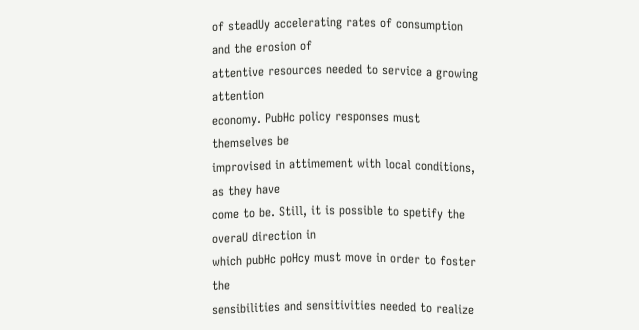of steadUy accelerating rates of consumption and the erosion of
attentive resources needed to service a growing attention
economy. PubHc policy responses must themselves be
improvised in attimement with local conditions, as they have
come to be. Still, it is possible to spetify the overaU direction in
which pubHc poHcy must move in order to foster the
sensibilities and sensitivities needed to realize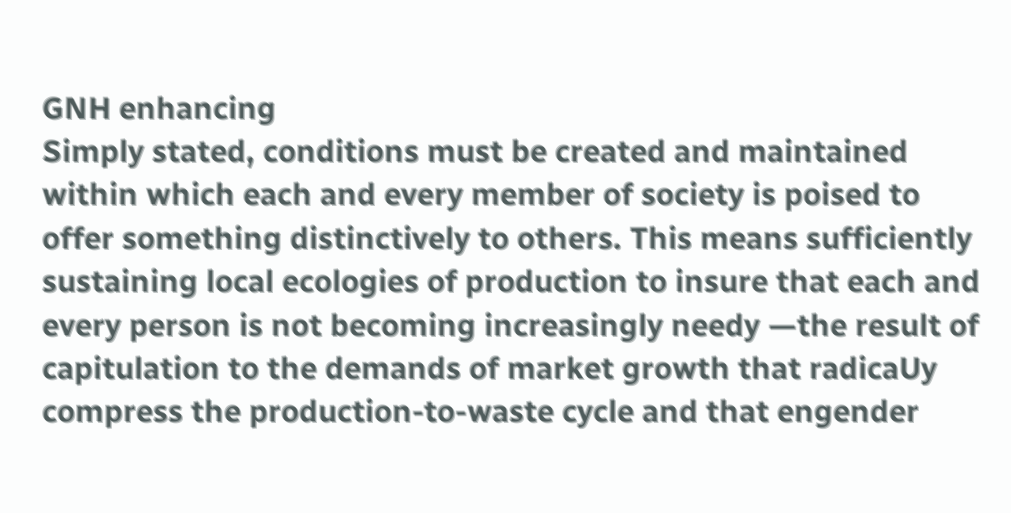GNH enhancing
Simply stated, conditions must be created and maintained
within which each and every member of society is poised to
offer something distinctively to others. This means sufficiently
sustaining local ecologies of production to insure that each and
every person is not becoming increasingly needy —the result of
capitulation to the demands of market growth that radicaUy
compress the production-to-waste cycle and that engender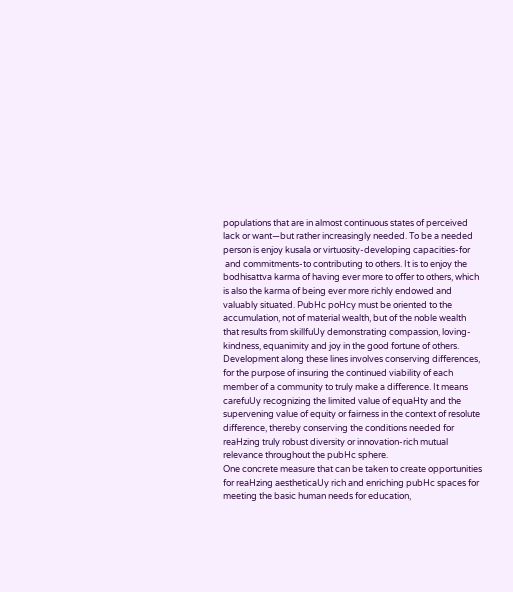populations that are in almost continuous states of perceived
lack or want—but rather increasingly needed. To be a needed
person is enjoy kusala or virtuosity-developing capacities-for
 and commitments-to contributing to others. It is to enjoy the
bodhisattva karma of having ever more to offer to others, which
is also the karma of being ever more richly endowed and
valuably situated. PubHc poHcy must be oriented to the
accumulation, not of material wealth, but of the noble wealth
that results from skillfuUy demonstrating compassion, loving-
kindness, equanimity and joy in the good fortune of others.
Development along these lines involves conserving differences,
for the purpose of insuring the continued viability of each
member of a community to truly make a difference. It means
carefuUy recognizing the limited value of equaHty and the
supervening value of equity or fairness in the context of resolute
difference, thereby conserving the conditions needed for
reaHzing truly robust diversity or innovation-rich mutual
relevance throughout the pubHc sphere.
One concrete measure that can be taken to create opportunities
for reaHzing aestheticaUy rich and enriching pubHc spaces for
meeting the basic human needs for education,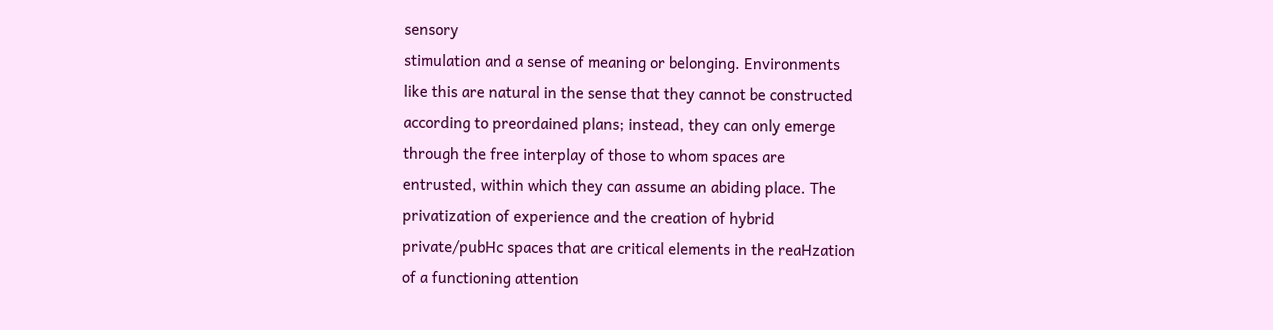sensory
stimulation and a sense of meaning or belonging. Environments
like this are natural in the sense that they cannot be constructed
according to preordained plans; instead, they can only emerge
through the free interplay of those to whom spaces are
entrusted, within which they can assume an abiding place. The
privatization of experience and the creation of hybrid
private/pubHc spaces that are critical elements in the reaHzation
of a functioning attention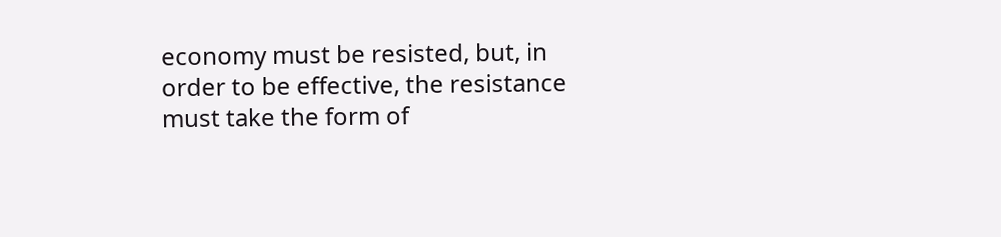economy must be resisted, but, in
order to be effective, the resistance must take the form of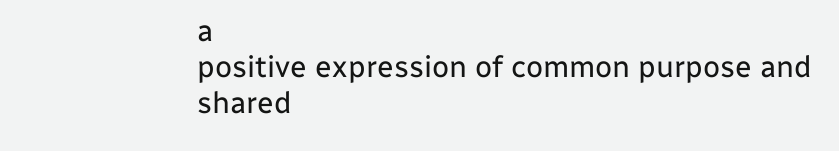a
positive expression of common purpose and shared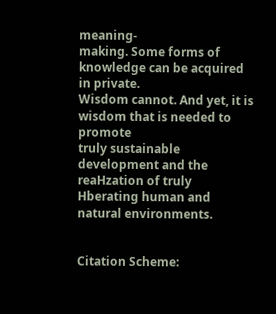meaning-
making. Some forms of knowledge can be acquired in private.
Wisdom cannot. And yet, it is wisdom that is needed to promote
truly sustainable development and the reaHzation of truly
Hberating human and natural environments.


Citation Scheme: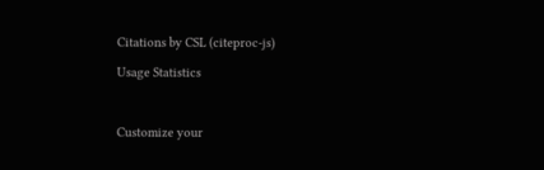Citations by CSL (citeproc-js)

Usage Statistics



Customize your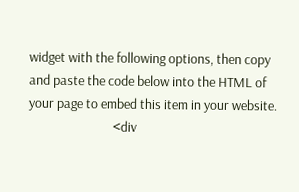widget with the following options, then copy and paste the code below into the HTML of your page to embed this item in your website.
                            <div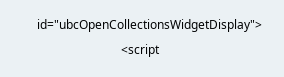id="ubcOpenCollectionsWidgetDisplay">
                            <script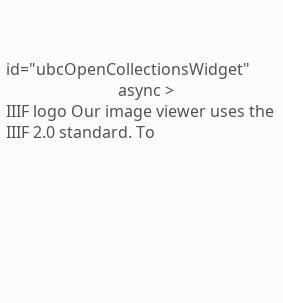id="ubcOpenCollectionsWidget"
                            async >
IIIF logo Our image viewer uses the IIIF 2.0 standard. To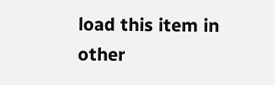load this item in other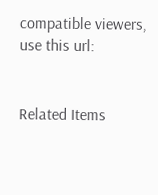compatible viewers, use this url:


Related Items